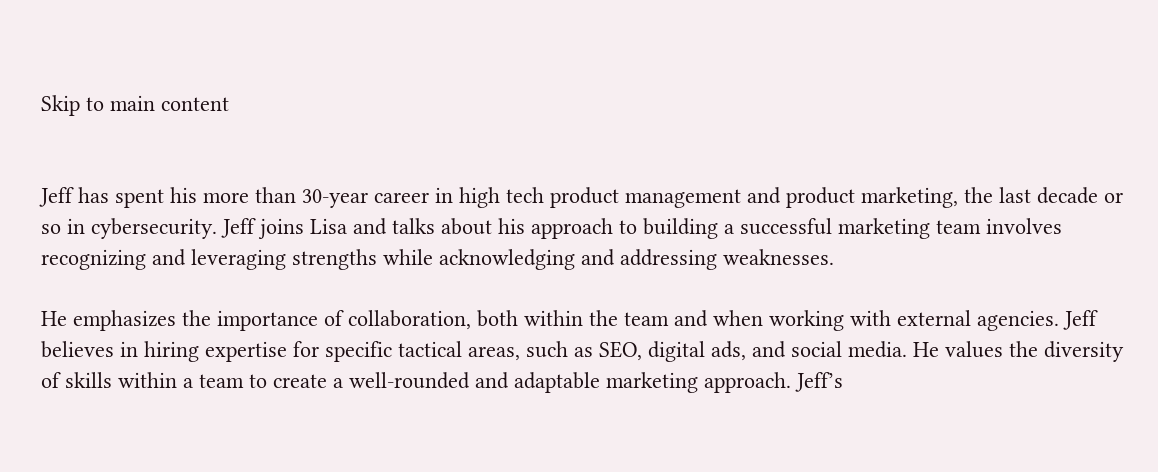Skip to main content


Jeff has spent his more than 30-year career in high tech product management and product marketing, the last decade or so in cybersecurity. Jeff joins Lisa and talks about his approach to building a successful marketing team involves recognizing and leveraging strengths while acknowledging and addressing weaknesses.

He emphasizes the importance of collaboration, both within the team and when working with external agencies. Jeff believes in hiring expertise for specific tactical areas, such as SEO, digital ads, and social media. He values the diversity of skills within a team to create a well-rounded and adaptable marketing approach. Jeff’s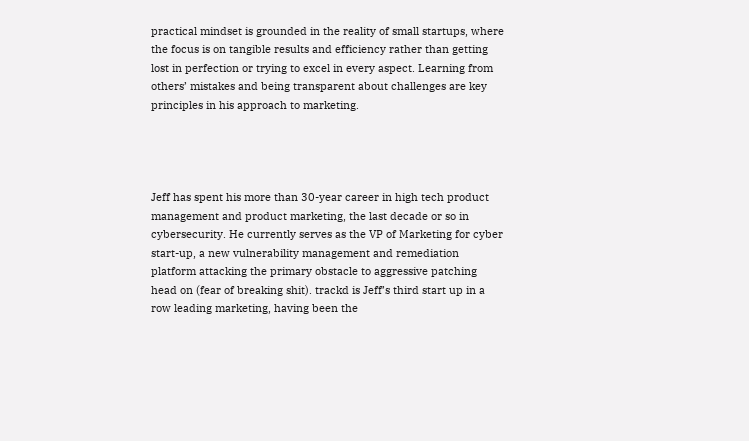practical mindset is grounded in the reality of small startups, where the focus is on tangible results and efficiency rather than getting lost in perfection or trying to excel in every aspect. Learning from others’ mistakes and being transparent about challenges are key principles in his approach to marketing.




Jeff has spent his more than 30-year career in high tech product management and product marketing, the last decade or so in cybersecurity. He currently serves as the VP of Marketing for cyber start-up, a new vulnerability management and remediation platform attacking the primary obstacle to aggressive patching head on (fear of breaking shit). trackd is Jeff’s third start up in a row leading marketing, having been the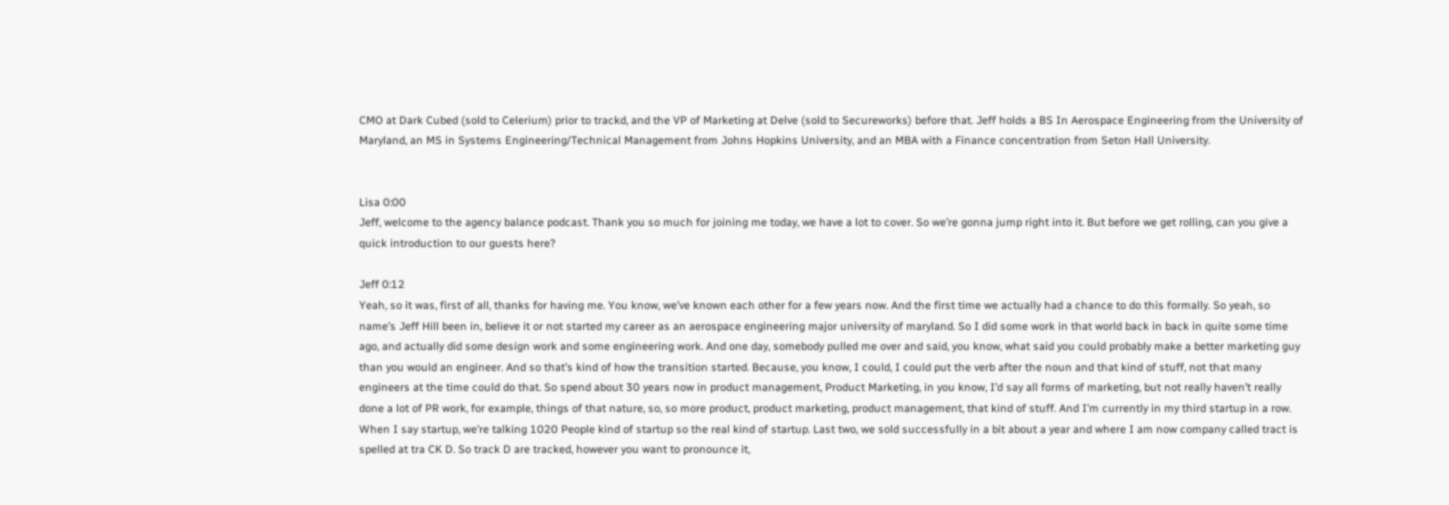CMO at Dark Cubed (sold to Celerium) prior to trackd, and the VP of Marketing at Delve (sold to Secureworks) before that. Jeff holds a BS In Aerospace Engineering from the University of Maryland, an MS in Systems Engineering/Technical Management from Johns Hopkins University, and an MBA with a Finance concentration from Seton Hall University.


Lisa 0:00
Jeff, welcome to the agency balance podcast. Thank you so much for joining me today, we have a lot to cover. So we’re gonna jump right into it. But before we get rolling, can you give a quick introduction to our guests here?

Jeff 0:12
Yeah, so it was, first of all, thanks for having me. You know, we’ve known each other for a few years now. And the first time we actually had a chance to do this formally. So yeah, so name’s Jeff Hill been in, believe it or not started my career as an aerospace engineering major university of maryland. So I did some work in that world back in back in quite some time ago, and actually did some design work and some engineering work. And one day, somebody pulled me over and said, you know, what said you could probably make a better marketing guy than you would an engineer. And so that’s kind of how the transition started. Because, you know, I could, I could put the verb after the noun and that kind of stuff, not that many engineers at the time could do that. So spend about 30 years now in product management, Product Marketing, in you know, I’d say all forms of marketing, but not really haven’t really done a lot of PR work, for example, things of that nature, so, so more product, product marketing, product management, that kind of stuff. And I’m currently in my third startup in a row. When I say startup, we’re talking 1020 People kind of startup so the real kind of startup. Last two, we sold successfully in a bit about a year and where I am now company called tract is spelled at tra CK D. So track D are tracked, however you want to pronounce it,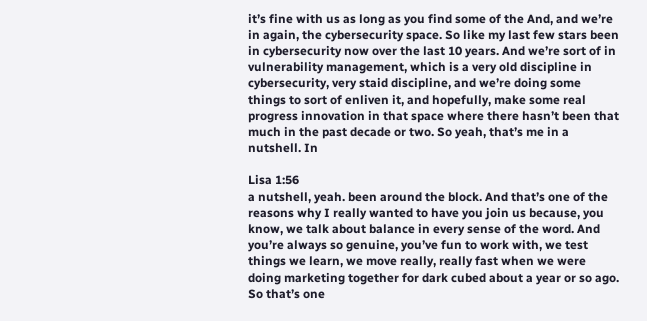it’s fine with us as long as you find some of the And, and we’re in again, the cybersecurity space. So like my last few stars been in cybersecurity now over the last 10 years. And we’re sort of in vulnerability management, which is a very old discipline in cybersecurity, very staid discipline, and we’re doing some things to sort of enliven it, and hopefully, make some real progress innovation in that space where there hasn’t been that much in the past decade or two. So yeah, that’s me in a nutshell. In

Lisa 1:56
a nutshell, yeah. been around the block. And that’s one of the reasons why I really wanted to have you join us because, you know, we talk about balance in every sense of the word. And you’re always so genuine, you’ve fun to work with, we test things we learn, we move really, really fast when we were doing marketing together for dark cubed about a year or so ago. So that’s one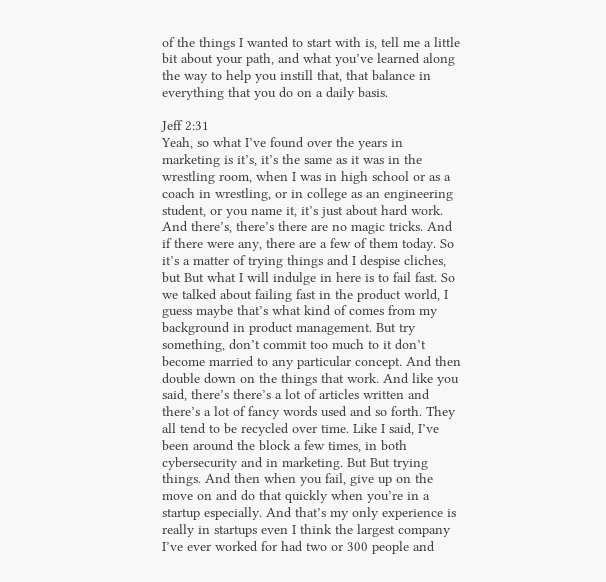of the things I wanted to start with is, tell me a little bit about your path, and what you’ve learned along the way to help you instill that, that balance in everything that you do on a daily basis.

Jeff 2:31
Yeah, so what I’ve found over the years in marketing is it’s, it’s the same as it was in the wrestling room, when I was in high school or as a coach in wrestling, or in college as an engineering student, or you name it, it’s just about hard work. And there’s, there’s there are no magic tricks. And if there were any, there are a few of them today. So it’s a matter of trying things and I despise cliches, but But what I will indulge in here is to fail fast. So we talked about failing fast in the product world, I guess maybe that’s what kind of comes from my background in product management. But try something, don’t commit too much to it don’t become married to any particular concept. And then double down on the things that work. And like you said, there’s there’s a lot of articles written and there’s a lot of fancy words used and so forth. They all tend to be recycled over time. Like I said, I’ve been around the block a few times, in both cybersecurity and in marketing. But But trying things. And then when you fail, give up on the move on and do that quickly when you’re in a startup especially. And that’s my only experience is really in startups even I think the largest company I’ve ever worked for had two or 300 people and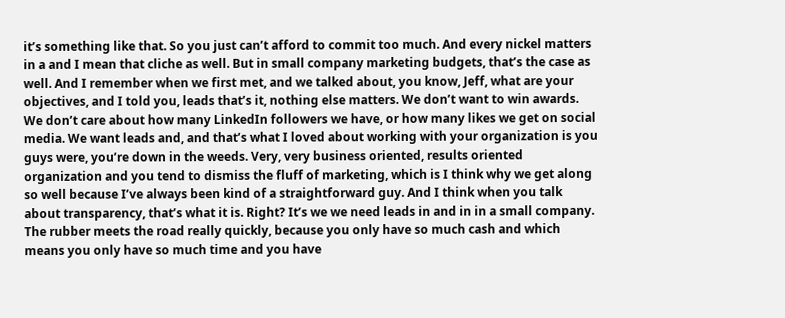it’s something like that. So you just can’t afford to commit too much. And every nickel matters in a and I mean that cliche as well. But in small company marketing budgets, that’s the case as well. And I remember when we first met, and we talked about, you know, Jeff, what are your objectives, and I told you, leads that’s it, nothing else matters. We don’t want to win awards. We don’t care about how many LinkedIn followers we have, or how many likes we get on social media. We want leads and, and that’s what I loved about working with your organization is you guys were, you’re down in the weeds. Very, very business oriented, results oriented organization and you tend to dismiss the fluff of marketing, which is I think why we get along so well because I’ve always been kind of a straightforward guy. And I think when you talk about transparency, that’s what it is. Right? It’s we we need leads in and in in a small company. The rubber meets the road really quickly, because you only have so much cash and which means you only have so much time and you have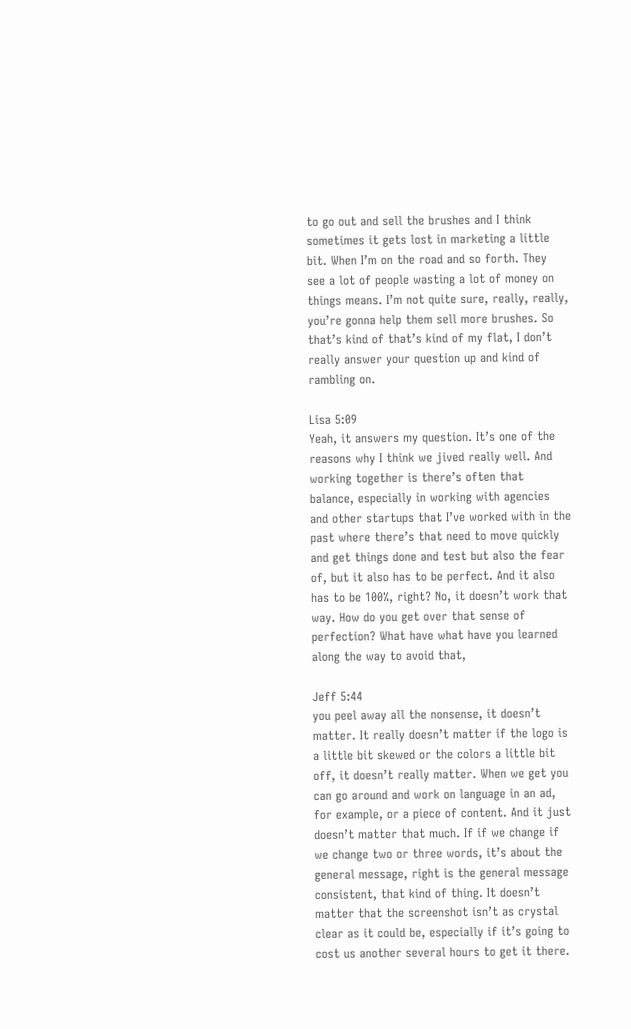to go out and sell the brushes and I think sometimes it gets lost in marketing a little bit. When I’m on the road and so forth. They see a lot of people wasting a lot of money on things means. I’m not quite sure, really, really, you’re gonna help them sell more brushes. So that’s kind of that’s kind of my flat, I don’t really answer your question up and kind of rambling on.

Lisa 5:09
Yeah, it answers my question. It’s one of the reasons why I think we jived really well. And working together is there’s often that balance, especially in working with agencies and other startups that I’ve worked with in the past where there’s that need to move quickly and get things done and test but also the fear of, but it also has to be perfect. And it also has to be 100%, right? No, it doesn’t work that way. How do you get over that sense of perfection? What have what have you learned along the way to avoid that,

Jeff 5:44
you peel away all the nonsense, it doesn’t matter. It really doesn’t matter if the logo is a little bit skewed or the colors a little bit off, it doesn’t really matter. When we get you can go around and work on language in an ad, for example, or a piece of content. And it just doesn’t matter that much. If if we change if we change two or three words, it’s about the general message, right is the general message consistent, that kind of thing. It doesn’t matter that the screenshot isn’t as crystal clear as it could be, especially if it’s going to cost us another several hours to get it there.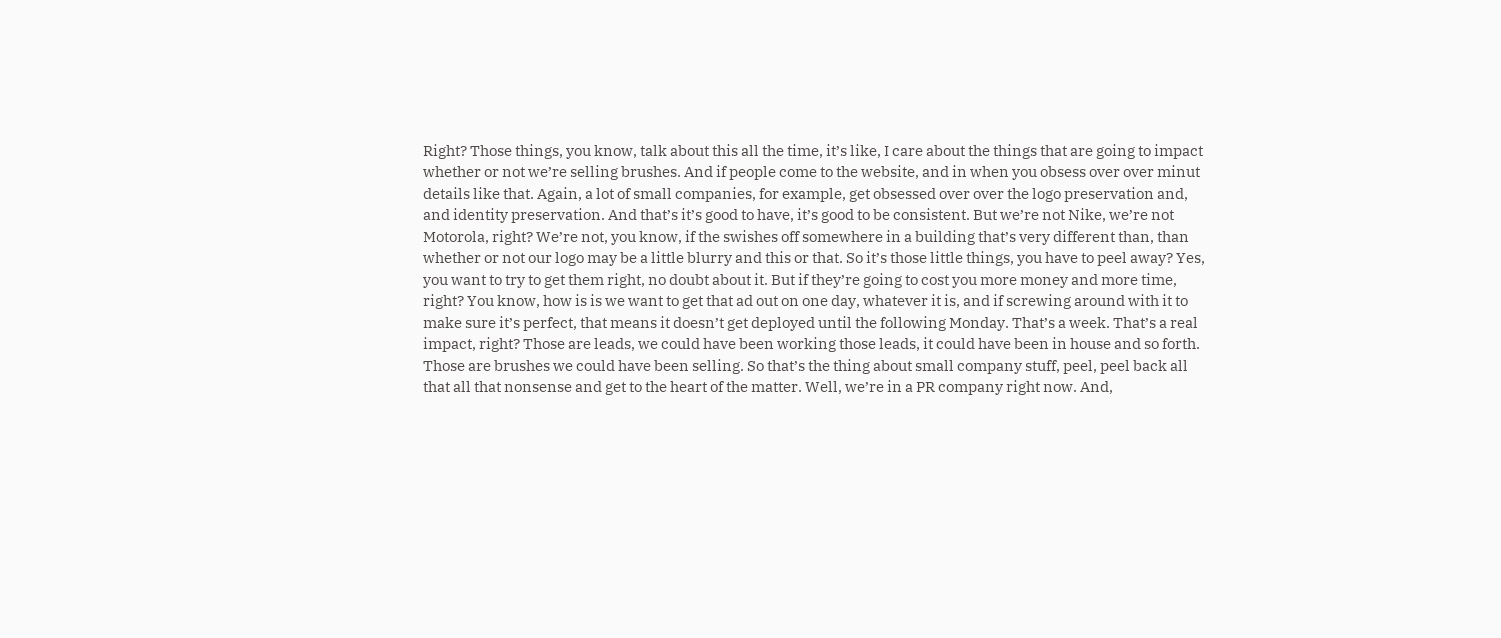Right? Those things, you know, talk about this all the time, it’s like, I care about the things that are going to impact whether or not we’re selling brushes. And if people come to the website, and in when you obsess over over minut details like that. Again, a lot of small companies, for example, get obsessed over over the logo preservation and, and identity preservation. And that’s it’s good to have, it’s good to be consistent. But we’re not Nike, we’re not Motorola, right? We’re not, you know, if the swishes off somewhere in a building that’s very different than, than whether or not our logo may be a little blurry and this or that. So it’s those little things, you have to peel away? Yes, you want to try to get them right, no doubt about it. But if they’re going to cost you more money and more time, right? You know, how is is we want to get that ad out on one day, whatever it is, and if screwing around with it to make sure it’s perfect, that means it doesn’t get deployed until the following Monday. That’s a week. That’s a real impact, right? Those are leads, we could have been working those leads, it could have been in house and so forth. Those are brushes we could have been selling. So that’s the thing about small company stuff, peel, peel back all that all that nonsense and get to the heart of the matter. Well, we’re in a PR company right now. And,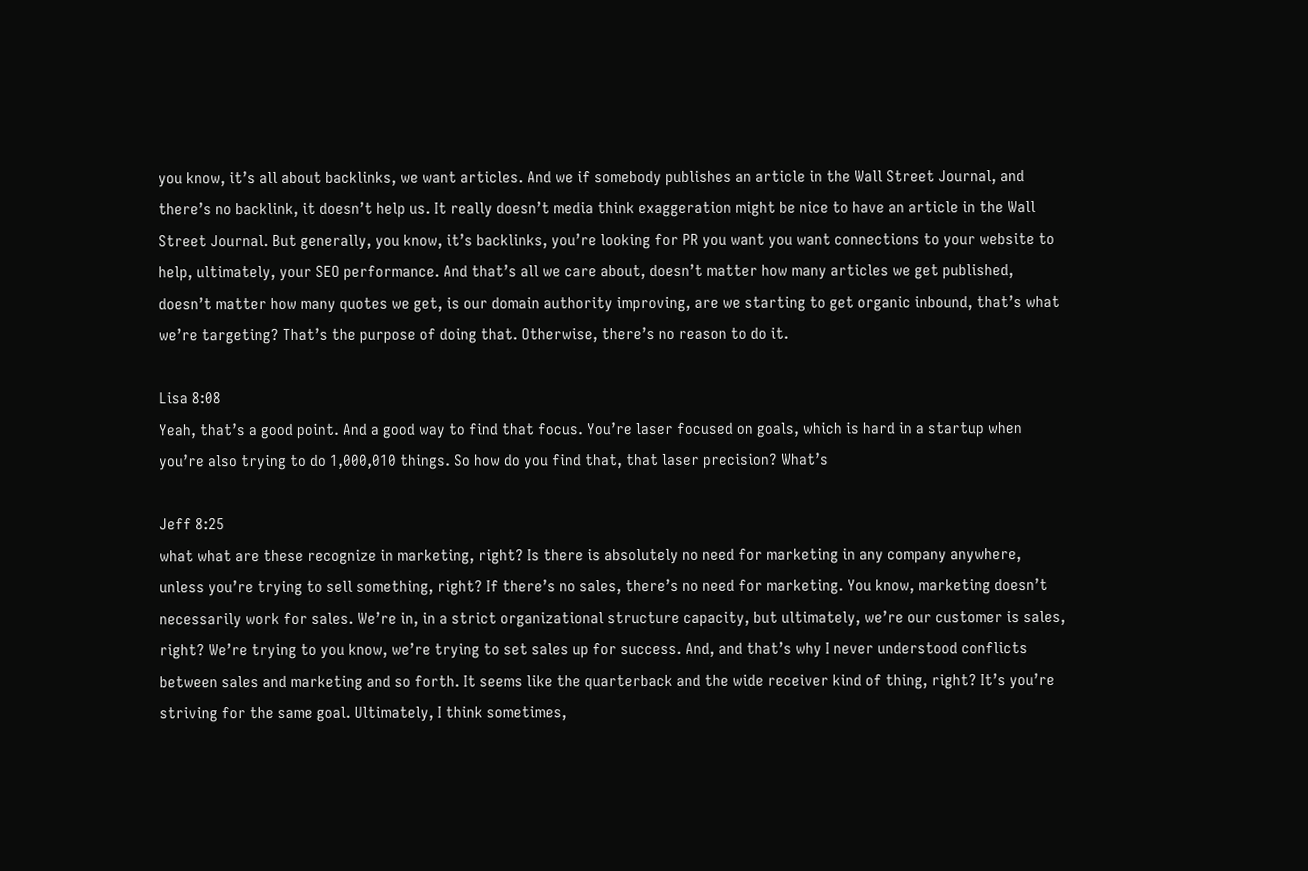you know, it’s all about backlinks, we want articles. And we if somebody publishes an article in the Wall Street Journal, and there’s no backlink, it doesn’t help us. It really doesn’t media think exaggeration might be nice to have an article in the Wall Street Journal. But generally, you know, it’s backlinks, you’re looking for PR you want you want connections to your website to help, ultimately, your SEO performance. And that’s all we care about, doesn’t matter how many articles we get published, doesn’t matter how many quotes we get, is our domain authority improving, are we starting to get organic inbound, that’s what we’re targeting? That’s the purpose of doing that. Otherwise, there’s no reason to do it.

Lisa 8:08
Yeah, that’s a good point. And a good way to find that focus. You’re laser focused on goals, which is hard in a startup when you’re also trying to do 1,000,010 things. So how do you find that, that laser precision? What’s

Jeff 8:25
what what are these recognize in marketing, right? Is there is absolutely no need for marketing in any company anywhere, unless you’re trying to sell something, right? If there’s no sales, there’s no need for marketing. You know, marketing doesn’t necessarily work for sales. We’re in, in a strict organizational structure capacity, but ultimately, we’re our customer is sales, right? We’re trying to you know, we’re trying to set sales up for success. And, and that’s why I never understood conflicts between sales and marketing and so forth. It seems like the quarterback and the wide receiver kind of thing, right? It’s you’re striving for the same goal. Ultimately, I think sometimes,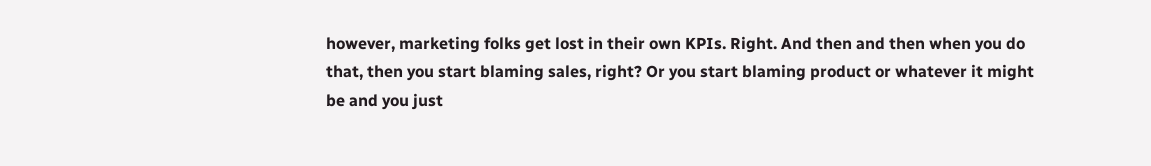however, marketing folks get lost in their own KPIs. Right. And then and then when you do that, then you start blaming sales, right? Or you start blaming product or whatever it might be and you just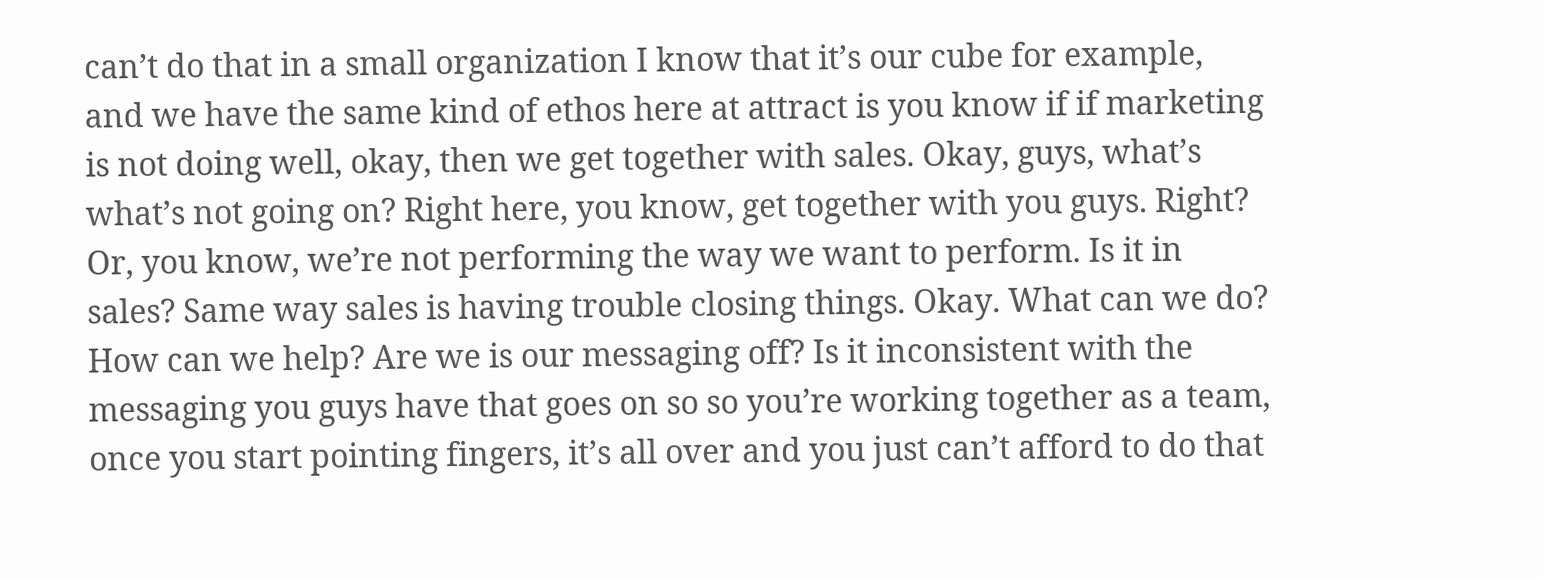can’t do that in a small organization I know that it’s our cube for example, and we have the same kind of ethos here at attract is you know if if marketing is not doing well, okay, then we get together with sales. Okay, guys, what’s what’s not going on? Right here, you know, get together with you guys. Right? Or, you know, we’re not performing the way we want to perform. Is it in sales? Same way sales is having trouble closing things. Okay. What can we do? How can we help? Are we is our messaging off? Is it inconsistent with the messaging you guys have that goes on so so you’re working together as a team, once you start pointing fingers, it’s all over and you just can’t afford to do that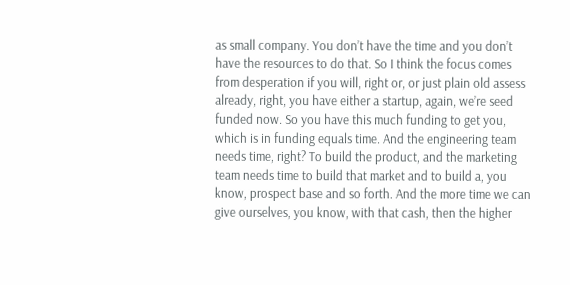as small company. You don’t have the time and you don’t have the resources to do that. So I think the focus comes from desperation if you will, right or, or just plain old assess already, right, you have either a startup, again, we’re seed funded now. So you have this much funding to get you, which is in funding equals time. And the engineering team needs time, right? To build the product, and the marketing team needs time to build that market and to build a, you know, prospect base and so forth. And the more time we can give ourselves, you know, with that cash, then the higher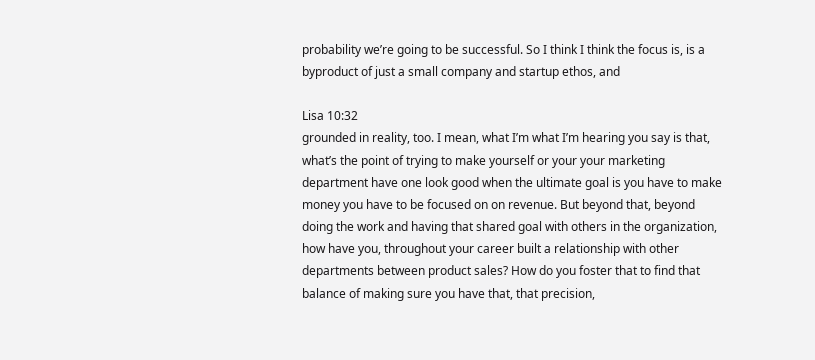probability we’re going to be successful. So I think I think the focus is, is a byproduct of just a small company and startup ethos, and

Lisa 10:32
grounded in reality, too. I mean, what I’m what I’m hearing you say is that, what’s the point of trying to make yourself or your your marketing department have one look good when the ultimate goal is you have to make money you have to be focused on on revenue. But beyond that, beyond doing the work and having that shared goal with others in the organization, how have you, throughout your career built a relationship with other departments between product sales? How do you foster that to find that balance of making sure you have that, that precision,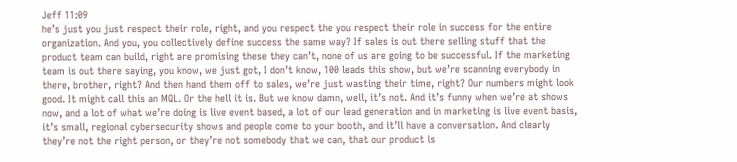Jeff 11:09
he’s just you just respect their role, right, and you respect the you respect their role in success for the entire organization. And you, you collectively define success the same way? If sales is out there selling stuff that the product team can build, right are promising these they can’t, none of us are going to be successful. If the marketing team is out there saying, you know, we just got, I don’t know, 100 leads this show, but we’re scanning everybody in there, brother, right? And then hand them off to sales, we’re just wasting their time, right? Our numbers might look good. It might call this an MQL. Or the hell it is. But we know damn, well, it’s not. And it’s funny when we’re at shows now, and a lot of what we’re doing is live event based, a lot of our lead generation and in marketing is live event basis, it’s small, regional cybersecurity shows and people come to your booth, and it’ll have a conversation. And clearly they’re not the right person, or they’re not somebody that we can, that our product is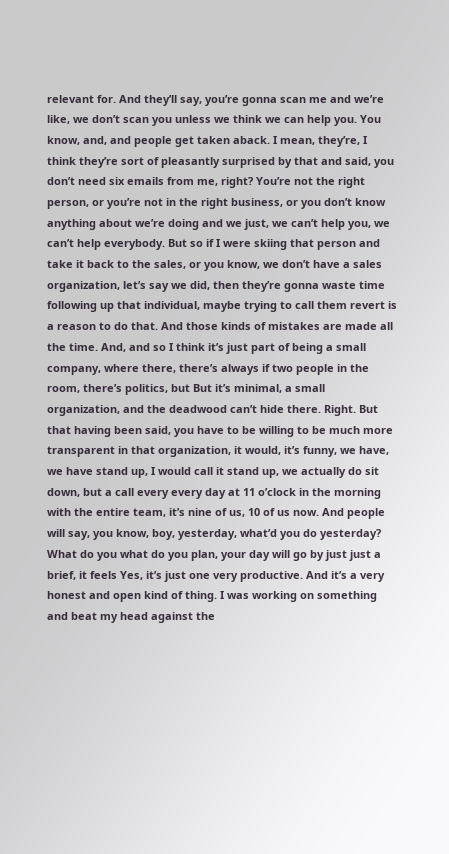relevant for. And they’ll say, you’re gonna scan me and we’re like, we don’t scan you unless we think we can help you. You know, and, and people get taken aback. I mean, they’re, I think they’re sort of pleasantly surprised by that and said, you don’t need six emails from me, right? You’re not the right person, or you’re not in the right business, or you don’t know anything about we’re doing and we just, we can’t help you, we can’t help everybody. But so if I were skiing that person and take it back to the sales, or you know, we don’t have a sales organization, let’s say we did, then they’re gonna waste time following up that individual, maybe trying to call them revert is a reason to do that. And those kinds of mistakes are made all the time. And, and so I think it’s just part of being a small company, where there, there’s always if two people in the room, there’s politics, but But it’s minimal, a small organization, and the deadwood can’t hide there. Right. But that having been said, you have to be willing to be much more transparent in that organization, it would, it’s funny, we have, we have stand up, I would call it stand up, we actually do sit down, but a call every every day at 11 o’clock in the morning with the entire team, it’s nine of us, 10 of us now. And people will say, you know, boy, yesterday, what’d you do yesterday? What do you what do you plan, your day will go by just just a brief, it feels Yes, it’s just one very productive. And it’s a very honest and open kind of thing. I was working on something and beat my head against the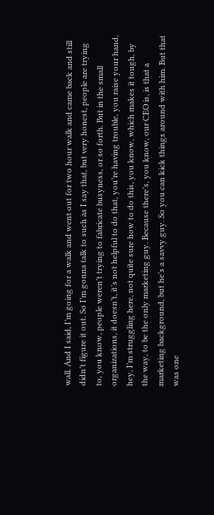wall. And I said, I’m going for a walk and went out for two hour walk and came back and still didn’t figure it out. So I’m gonna talk to such as I say that, but very honest, people are trying to, you know, people weren’t trying to fabricate busyness, or so forth. But in the small organizations, it doesn’t, it’s not helpful to do that, you’re having trouble, you raise your hand, hey, I’m struggling here, not quite sure how to do this, you know, which makes it tough, by the way, to be the only marketing guy. Because there’s, you know, our CEO is, is that a marketing background, but he’s a savvy guy. So you can kick things around with him. But that was one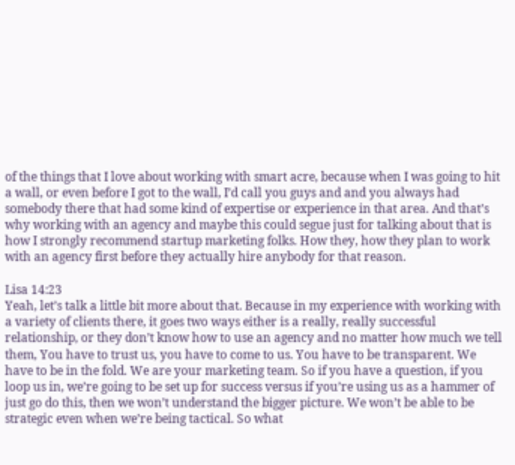of the things that I love about working with smart acre, because when I was going to hit a wall, or even before I got to the wall, I’d call you guys and and you always had somebody there that had some kind of expertise or experience in that area. And that’s why working with an agency and maybe this could segue just for talking about that is how I strongly recommend startup marketing folks. How they, how they plan to work with an agency first before they actually hire anybody for that reason.

Lisa 14:23
Yeah, let’s talk a little bit more about that. Because in my experience with working with a variety of clients there, it goes two ways either is a really, really successful relationship, or they don’t know how to use an agency and no matter how much we tell them, You have to trust us, you have to come to us. You have to be transparent. We have to be in the fold. We are your marketing team. So if you have a question, if you loop us in, we’re going to be set up for success versus if you’re using us as a hammer of just go do this, then we won’t understand the bigger picture. We won’t be able to be strategic even when we’re being tactical. So what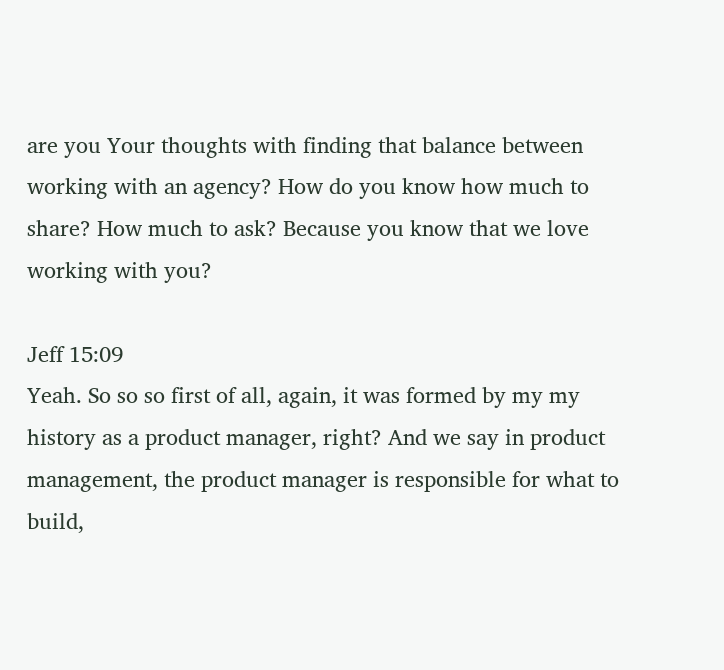are you Your thoughts with finding that balance between working with an agency? How do you know how much to share? How much to ask? Because you know that we love working with you?

Jeff 15:09
Yeah. So so so first of all, again, it was formed by my my history as a product manager, right? And we say in product management, the product manager is responsible for what to build,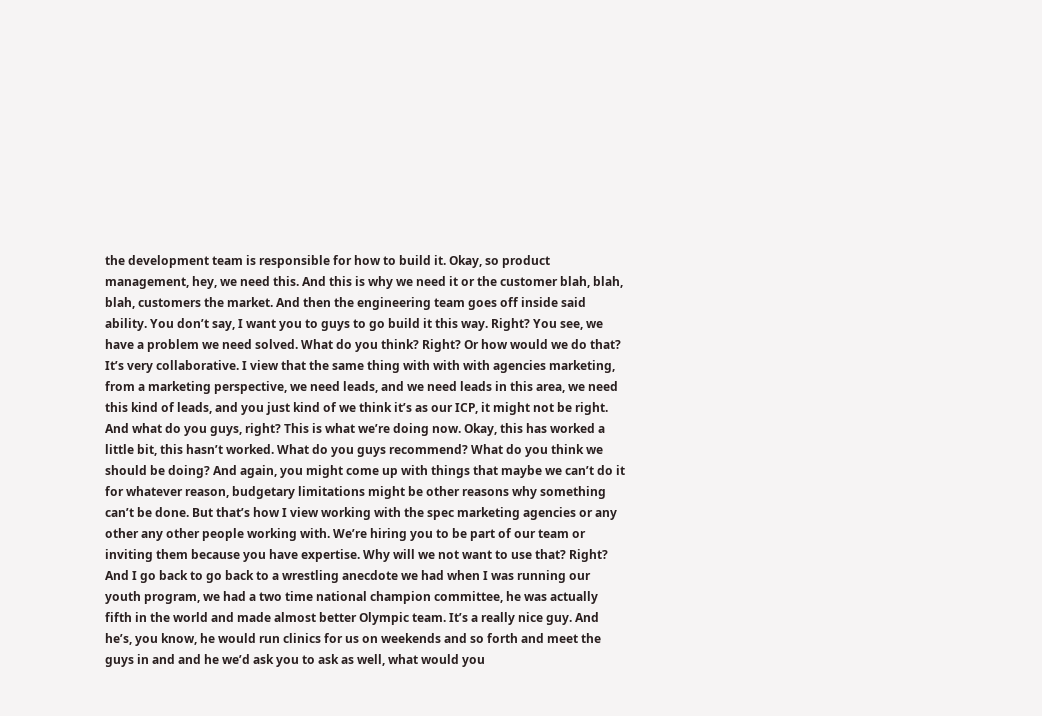the development team is responsible for how to build it. Okay, so product management, hey, we need this. And this is why we need it or the customer blah, blah, blah, customers the market. And then the engineering team goes off inside said ability. You don’t say, I want you to guys to go build it this way. Right? You see, we have a problem we need solved. What do you think? Right? Or how would we do that? It’s very collaborative. I view that the same thing with with with agencies marketing, from a marketing perspective, we need leads, and we need leads in this area, we need this kind of leads, and you just kind of we think it’s as our ICP, it might not be right. And what do you guys, right? This is what we’re doing now. Okay, this has worked a little bit, this hasn’t worked. What do you guys recommend? What do you think we should be doing? And again, you might come up with things that maybe we can’t do it for whatever reason, budgetary limitations might be other reasons why something can’t be done. But that’s how I view working with the spec marketing agencies or any other any other people working with. We’re hiring you to be part of our team or inviting them because you have expertise. Why will we not want to use that? Right? And I go back to go back to a wrestling anecdote we had when I was running our youth program, we had a two time national champion committee, he was actually fifth in the world and made almost better Olympic team. It’s a really nice guy. And he’s, you know, he would run clinics for us on weekends and so forth and meet the guys in and and he we’d ask you to ask as well, what would you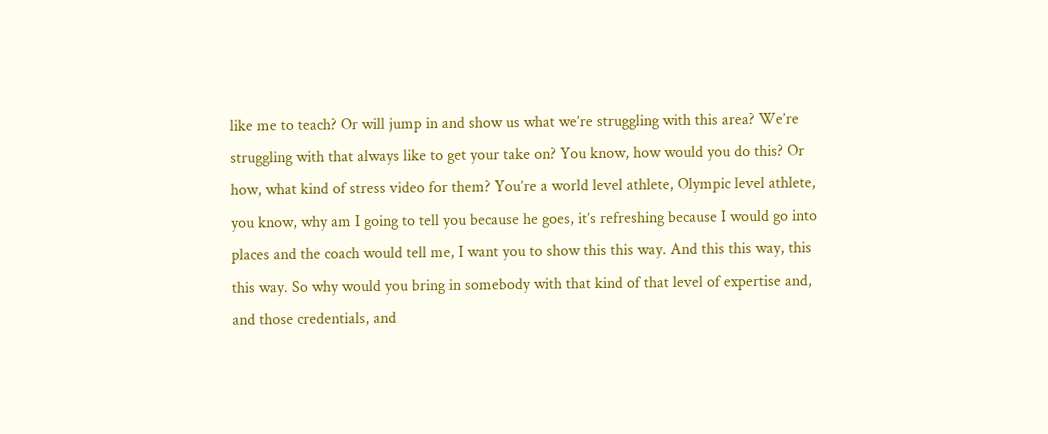like me to teach? Or will jump in and show us what we’re struggling with this area? We’re struggling with that always like to get your take on? You know, how would you do this? Or how, what kind of stress video for them? You’re a world level athlete, Olympic level athlete, you know, why am I going to tell you because he goes, it’s refreshing because I would go into places and the coach would tell me, I want you to show this this way. And this this way, this this way. So why would you bring in somebody with that kind of that level of expertise and, and those credentials, and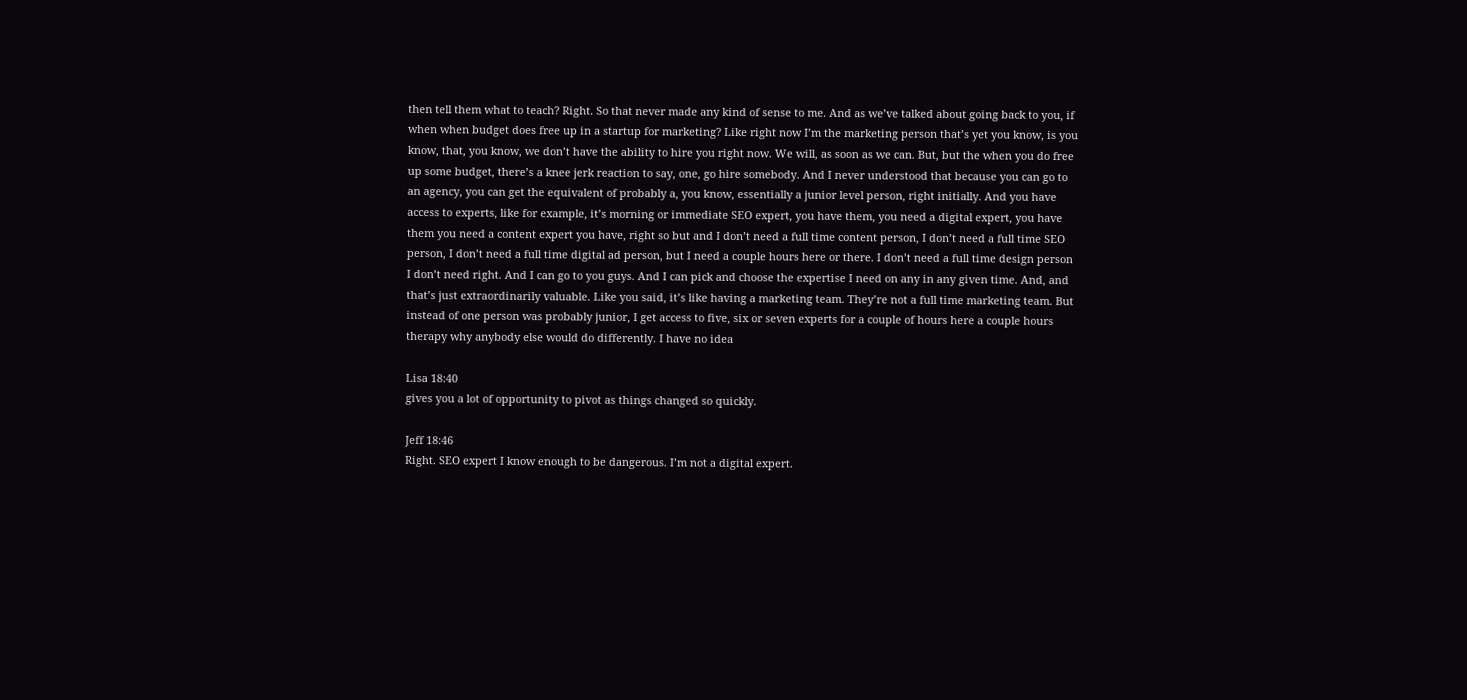then tell them what to teach? Right. So that never made any kind of sense to me. And as we’ve talked about going back to you, if when when budget does free up in a startup for marketing? Like right now I’m the marketing person that’s yet you know, is you know, that, you know, we don’t have the ability to hire you right now. We will, as soon as we can. But, but the when you do free up some budget, there’s a knee jerk reaction to say, one, go hire somebody. And I never understood that because you can go to an agency, you can get the equivalent of probably a, you know, essentially a junior level person, right initially. And you have access to experts, like for example, it’s morning or immediate SEO expert, you have them, you need a digital expert, you have them you need a content expert you have, right so but and I don’t need a full time content person, I don’t need a full time SEO person, I don’t need a full time digital ad person, but I need a couple hours here or there. I don’t need a full time design person I don’t need right. And I can go to you guys. And I can pick and choose the expertise I need on any in any given time. And, and that’s just extraordinarily valuable. Like you said, it’s like having a marketing team. They’re not a full time marketing team. But instead of one person was probably junior, I get access to five, six or seven experts for a couple of hours here a couple hours therapy why anybody else would do differently. I have no idea

Lisa 18:40
gives you a lot of opportunity to pivot as things changed so quickly.

Jeff 18:46
Right. SEO expert I know enough to be dangerous. I’m not a digital expert.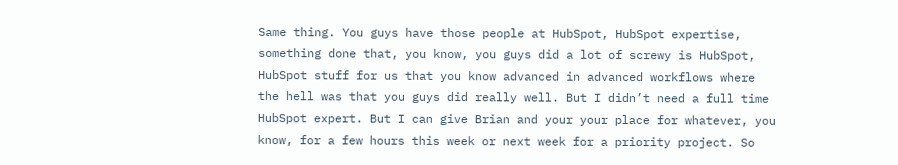Same thing. You guys have those people at HubSpot, HubSpot expertise, something done that, you know, you guys did a lot of screwy is HubSpot, HubSpot stuff for us that you know advanced in advanced workflows where the hell was that you guys did really well. But I didn’t need a full time HubSpot expert. But I can give Brian and your your place for whatever, you know, for a few hours this week or next week for a priority project. So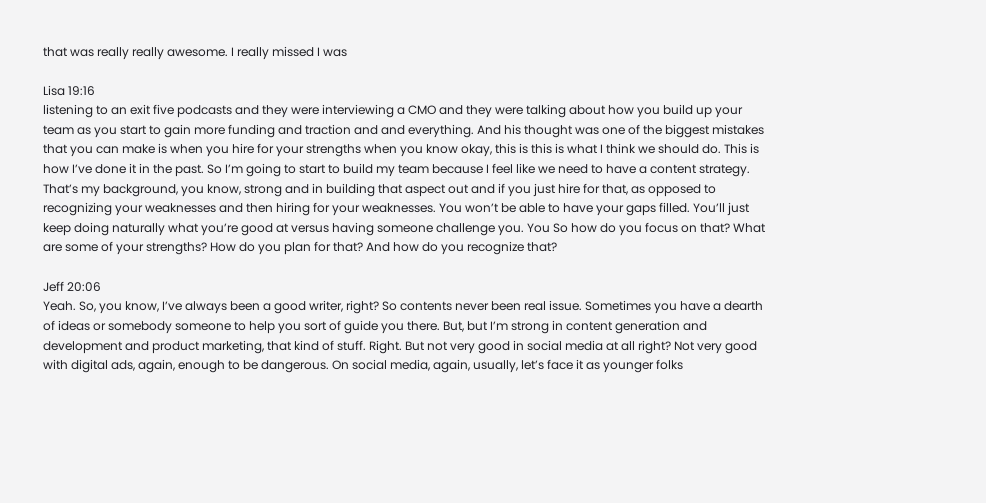that was really really awesome. I really missed I was

Lisa 19:16
listening to an exit five podcasts and they were interviewing a CMO and they were talking about how you build up your team as you start to gain more funding and traction and and everything. And his thought was one of the biggest mistakes that you can make is when you hire for your strengths when you know okay, this is this is what I think we should do. This is how I’ve done it in the past. So I’m going to start to build my team because I feel like we need to have a content strategy. That’s my background, you know, strong and in building that aspect out and if you just hire for that, as opposed to recognizing your weaknesses and then hiring for your weaknesses. You won’t be able to have your gaps filled. You’ll just keep doing naturally what you’re good at versus having someone challenge you. You So how do you focus on that? What are some of your strengths? How do you plan for that? And how do you recognize that?

Jeff 20:06
Yeah. So, you know, I’ve always been a good writer, right? So contents never been real issue. Sometimes you have a dearth of ideas or somebody someone to help you sort of guide you there. But, but I’m strong in content generation and development and product marketing, that kind of stuff. Right. But not very good in social media at all right? Not very good with digital ads, again, enough to be dangerous. On social media, again, usually, let’s face it as younger folks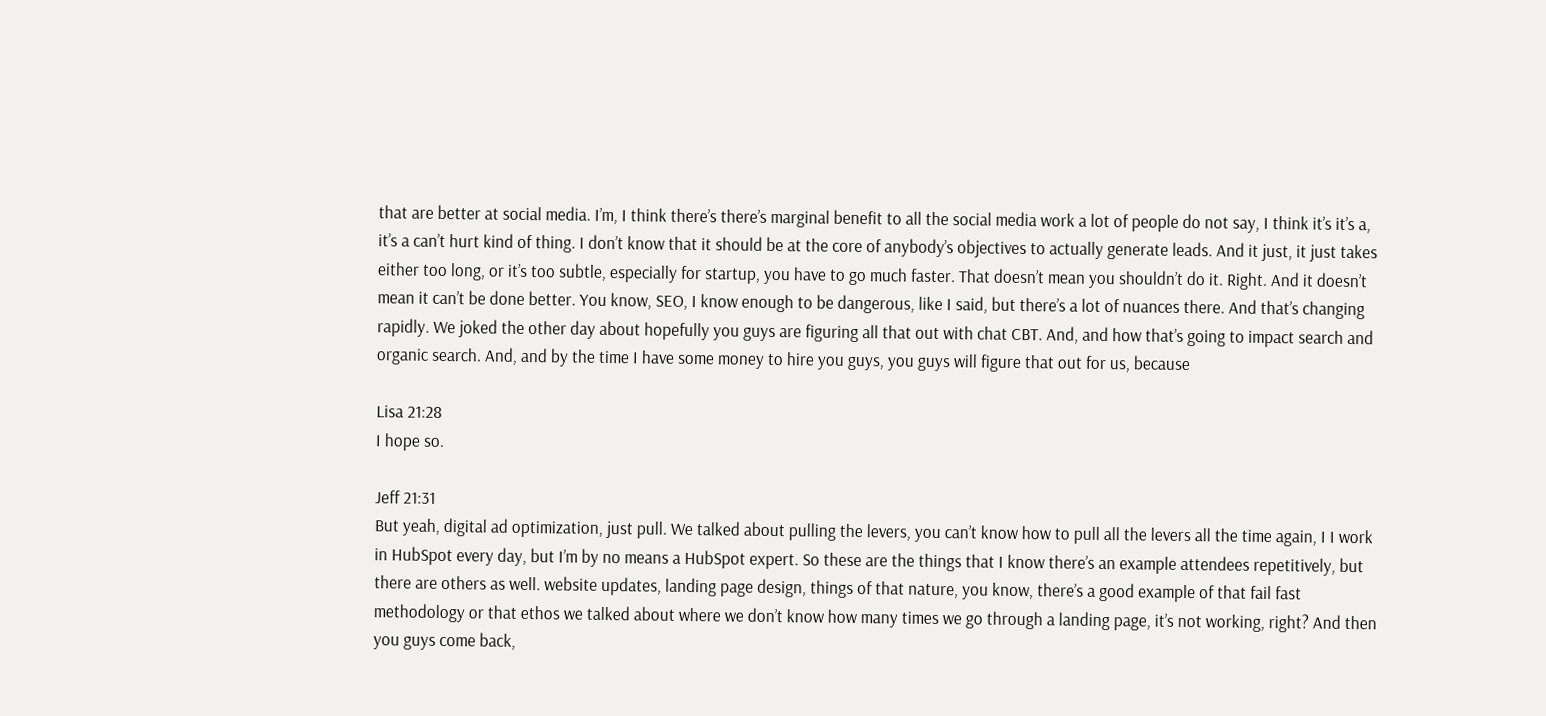that are better at social media. I’m, I think there’s there’s marginal benefit to all the social media work a lot of people do not say, I think it’s it’s a, it’s a can’t hurt kind of thing. I don’t know that it should be at the core of anybody’s objectives to actually generate leads. And it just, it just takes either too long, or it’s too subtle, especially for startup, you have to go much faster. That doesn’t mean you shouldn’t do it. Right. And it doesn’t mean it can’t be done better. You know, SEO, I know enough to be dangerous, like I said, but there’s a lot of nuances there. And that’s changing rapidly. We joked the other day about hopefully you guys are figuring all that out with chat CBT. And, and how that’s going to impact search and organic search. And, and by the time I have some money to hire you guys, you guys will figure that out for us, because

Lisa 21:28
I hope so.

Jeff 21:31
But yeah, digital ad optimization, just pull. We talked about pulling the levers, you can’t know how to pull all the levers all the time again, I I work in HubSpot every day, but I’m by no means a HubSpot expert. So these are the things that I know there’s an example attendees repetitively, but there are others as well. website updates, landing page design, things of that nature, you know, there’s a good example of that fail fast methodology or that ethos we talked about where we don’t know how many times we go through a landing page, it’s not working, right? And then you guys come back,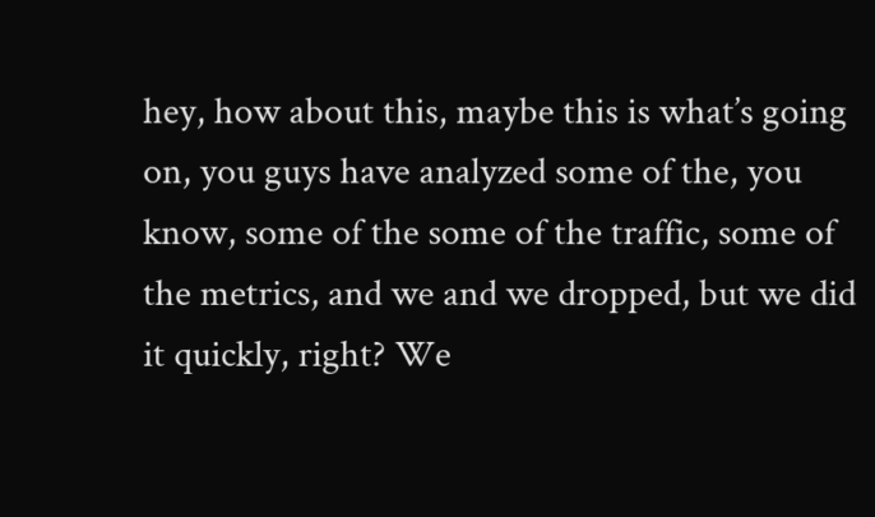hey, how about this, maybe this is what’s going on, you guys have analyzed some of the, you know, some of the some of the traffic, some of the metrics, and we and we dropped, but we did it quickly, right? We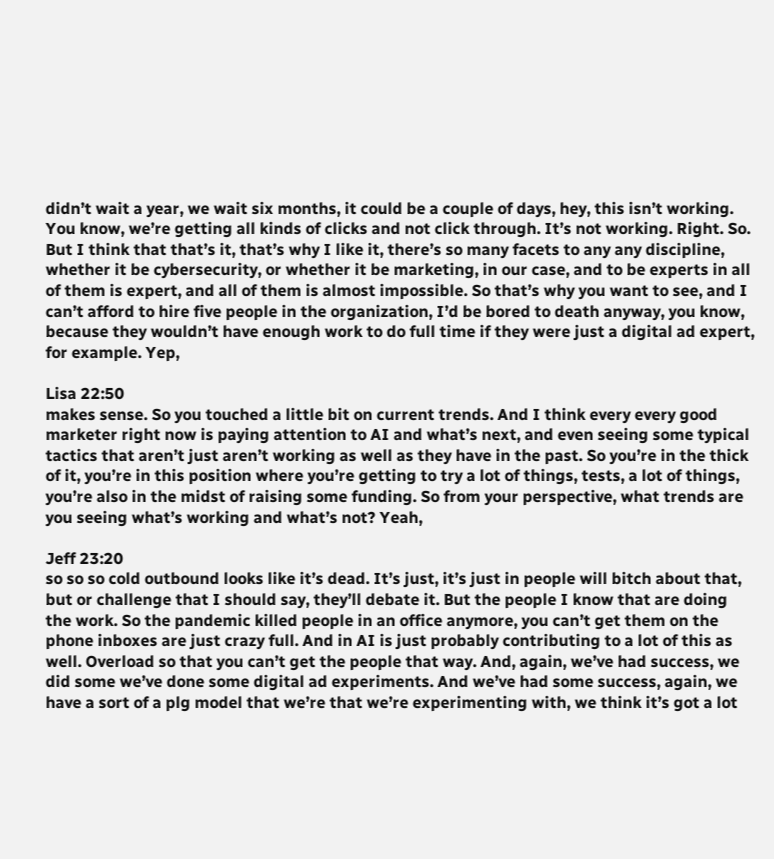didn’t wait a year, we wait six months, it could be a couple of days, hey, this isn’t working. You know, we’re getting all kinds of clicks and not click through. It’s not working. Right. So. But I think that that’s it, that’s why I like it, there’s so many facets to any any discipline, whether it be cybersecurity, or whether it be marketing, in our case, and to be experts in all of them is expert, and all of them is almost impossible. So that’s why you want to see, and I can’t afford to hire five people in the organization, I’d be bored to death anyway, you know, because they wouldn’t have enough work to do full time if they were just a digital ad expert, for example. Yep,

Lisa 22:50
makes sense. So you touched a little bit on current trends. And I think every every good marketer right now is paying attention to AI and what’s next, and even seeing some typical tactics that aren’t just aren’t working as well as they have in the past. So you’re in the thick of it, you’re in this position where you’re getting to try a lot of things, tests, a lot of things, you’re also in the midst of raising some funding. So from your perspective, what trends are you seeing what’s working and what’s not? Yeah,

Jeff 23:20
so so so cold outbound looks like it’s dead. It’s just, it’s just in people will bitch about that, but or challenge that I should say, they’ll debate it. But the people I know that are doing the work. So the pandemic killed people in an office anymore, you can’t get them on the phone inboxes are just crazy full. And in AI is just probably contributing to a lot of this as well. Overload so that you can’t get the people that way. And, again, we’ve had success, we did some we’ve done some digital ad experiments. And we’ve had some success, again, we have a sort of a plg model that we’re that we’re experimenting with, we think it’s got a lot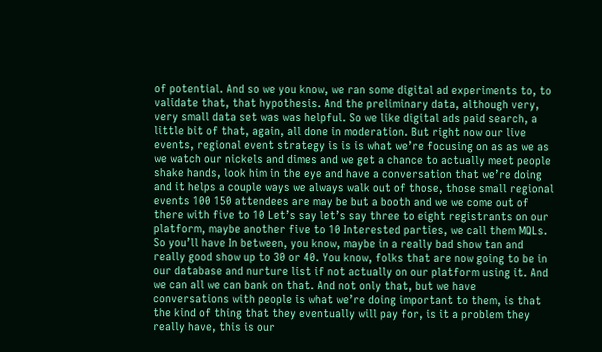of potential. And so we you know, we ran some digital ad experiments to, to validate that, that hypothesis. And the preliminary data, although very, very small data set was was helpful. So we like digital ads paid search, a little bit of that, again, all done in moderation. But right now our live events, regional event strategy is is is what we’re focusing on as as we as we watch our nickels and dimes and we get a chance to actually meet people shake hands, look him in the eye and have a conversation that we’re doing and it helps a couple ways we always walk out of those, those small regional events 100 150 attendees are may be but a booth and we we come out of there with five to 10 Let’s say let’s say three to eight registrants on our platform, maybe another five to 10 Interested parties, we call them MQLs. So you’ll have In between, you know, maybe in a really bad show tan and really good show up to 30 or 40. You know, folks that are now going to be in our database and nurture list if not actually on our platform using it. And we can all we can bank on that. And not only that, but we have conversations with people is what we’re doing important to them, is that the kind of thing that they eventually will pay for, is it a problem they really have, this is our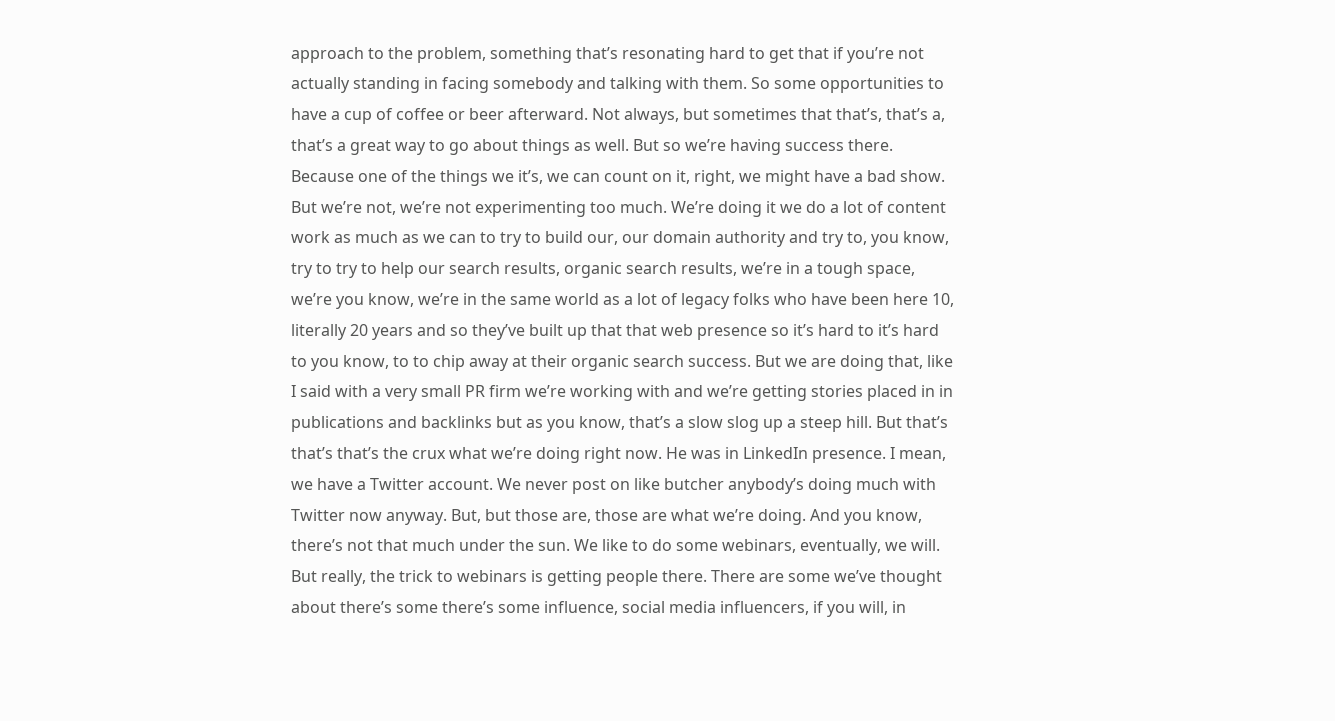approach to the problem, something that’s resonating hard to get that if you’re not actually standing in facing somebody and talking with them. So some opportunities to have a cup of coffee or beer afterward. Not always, but sometimes that that’s, that’s a, that’s a great way to go about things as well. But so we’re having success there. Because one of the things we it’s, we can count on it, right, we might have a bad show. But we’re not, we’re not experimenting too much. We’re doing it we do a lot of content work as much as we can to try to build our, our domain authority and try to, you know, try to try to help our search results, organic search results, we’re in a tough space, we’re you know, we’re in the same world as a lot of legacy folks who have been here 10, literally 20 years and so they’ve built up that that web presence so it’s hard to it’s hard to you know, to to chip away at their organic search success. But we are doing that, like I said with a very small PR firm we’re working with and we’re getting stories placed in in publications and backlinks but as you know, that’s a slow slog up a steep hill. But that’s that’s that’s the crux what we’re doing right now. He was in LinkedIn presence. I mean, we have a Twitter account. We never post on like butcher anybody’s doing much with Twitter now anyway. But, but those are, those are what we’re doing. And you know, there’s not that much under the sun. We like to do some webinars, eventually, we will. But really, the trick to webinars is getting people there. There are some we’ve thought about there’s some there’s some influence, social media influencers, if you will, in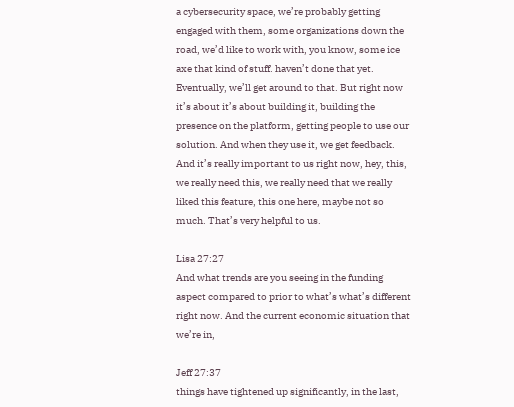a cybersecurity space, we’re probably getting engaged with them, some organizations down the road, we’d like to work with, you know, some ice axe that kind of stuff. haven’t done that yet. Eventually, we’ll get around to that. But right now it’s about it’s about building it, building the presence on the platform, getting people to use our solution. And when they use it, we get feedback. And it’s really important to us right now, hey, this, we really need this, we really need that we really liked this feature, this one here, maybe not so much. That’s very helpful to us.

Lisa 27:27
And what trends are you seeing in the funding aspect compared to prior to what’s what’s different right now. And the current economic situation that we’re in,

Jeff 27:37
things have tightened up significantly, in the last,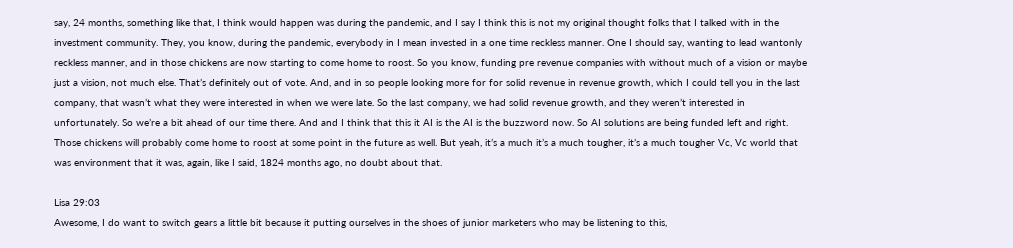say, 24 months, something like that, I think would happen was during the pandemic, and I say I think this is not my original thought folks that I talked with in the investment community. They, you know, during the pandemic, everybody in I mean invested in a one time reckless manner. One I should say, wanting to lead wantonly reckless manner, and in those chickens are now starting to come home to roost. So you know, funding pre revenue companies with without much of a vision or maybe just a vision, not much else. That’s definitely out of vote. And, and in so people looking more for for solid revenue in revenue growth, which I could tell you in the last company, that wasn’t what they were interested in when we were late. So the last company, we had solid revenue growth, and they weren’t interested in unfortunately. So we’re a bit ahead of our time there. And and I think that this it AI is the AI is the buzzword now. So AI solutions are being funded left and right. Those chickens will probably come home to roost at some point in the future as well. But yeah, it’s a much it’s a much tougher, it’s a much tougher Vc, Vc world that was environment that it was, again, like I said, 1824 months ago, no doubt about that.

Lisa 29:03
Awesome, I do want to switch gears a little bit because it putting ourselves in the shoes of junior marketers who may be listening to this,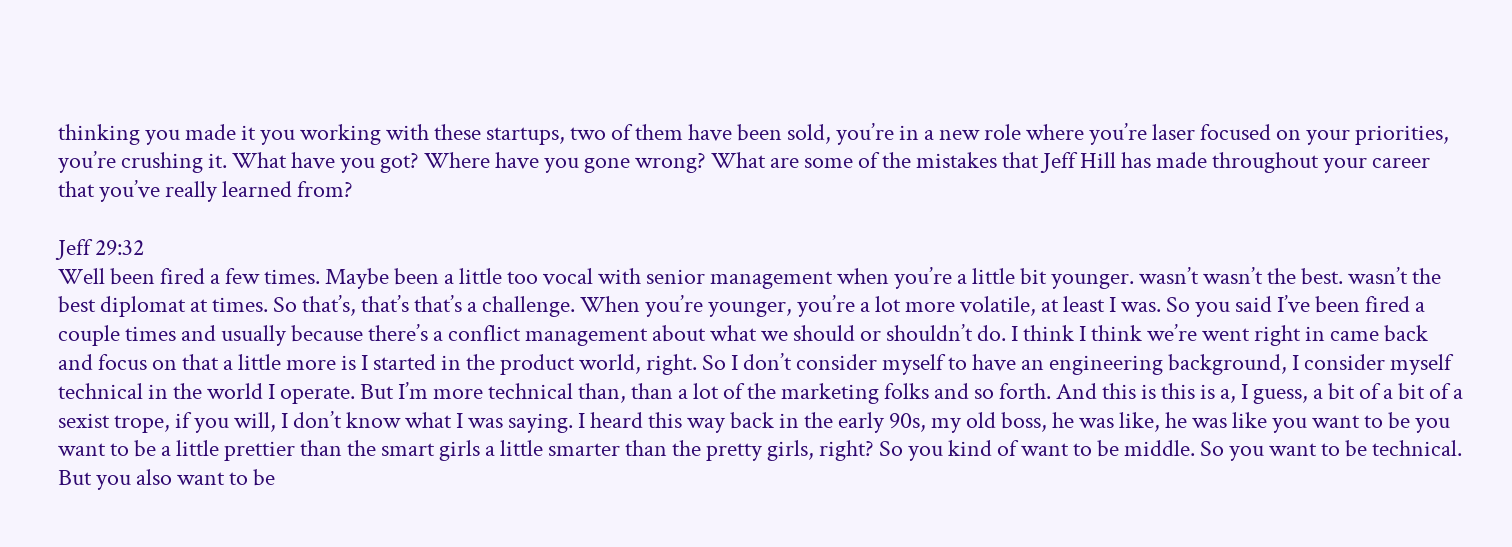thinking you made it you working with these startups, two of them have been sold, you’re in a new role where you’re laser focused on your priorities, you’re crushing it. What have you got? Where have you gone wrong? What are some of the mistakes that Jeff Hill has made throughout your career that you’ve really learned from?

Jeff 29:32
Well been fired a few times. Maybe been a little too vocal with senior management when you’re a little bit younger. wasn’t wasn’t the best. wasn’t the best diplomat at times. So that’s, that’s that’s a challenge. When you’re younger, you’re a lot more volatile, at least I was. So you said I’ve been fired a couple times and usually because there’s a conflict management about what we should or shouldn’t do. I think I think we’re went right in came back and focus on that a little more is I started in the product world, right. So I don’t consider myself to have an engineering background, I consider myself technical in the world I operate. But I’m more technical than, than a lot of the marketing folks and so forth. And this is this is a, I guess, a bit of a bit of a sexist trope, if you will, I don’t know what I was saying. I heard this way back in the early 90s, my old boss, he was like, he was like you want to be you want to be a little prettier than the smart girls a little smarter than the pretty girls, right? So you kind of want to be middle. So you want to be technical. But you also want to be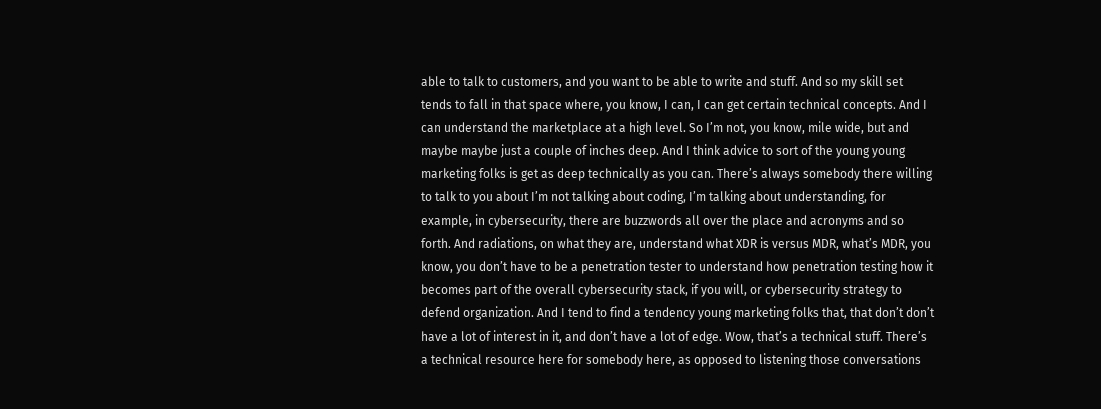able to talk to customers, and you want to be able to write and stuff. And so my skill set tends to fall in that space where, you know, I can, I can get certain technical concepts. And I can understand the marketplace at a high level. So I’m not, you know, mile wide, but and maybe maybe just a couple of inches deep. And I think advice to sort of the young young marketing folks is get as deep technically as you can. There’s always somebody there willing to talk to you about I’m not talking about coding, I’m talking about understanding, for example, in cybersecurity, there are buzzwords all over the place and acronyms and so forth. And radiations, on what they are, understand what XDR is versus MDR, what’s MDR, you know, you don’t have to be a penetration tester to understand how penetration testing how it becomes part of the overall cybersecurity stack, if you will, or cybersecurity strategy to defend organization. And I tend to find a tendency young marketing folks that, that don’t don’t have a lot of interest in it, and don’t have a lot of edge. Wow, that’s a technical stuff. There’s a technical resource here for somebody here, as opposed to listening those conversations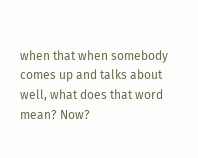when that when somebody comes up and talks about well, what does that word mean? Now?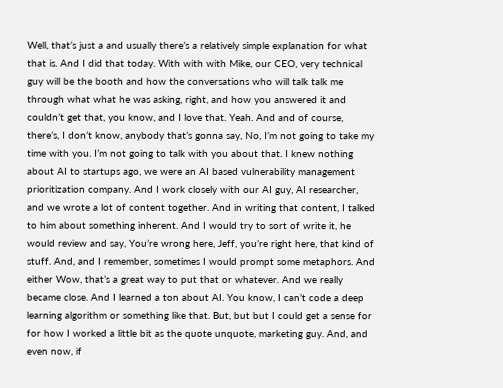Well, that’s just a and usually there’s a relatively simple explanation for what that is. And I did that today. With with with Mike, our CEO, very technical guy will be the booth and how the conversations who will talk talk me through what what he was asking, right, and how you answered it and couldn’t get that, you know, and I love that. Yeah. And and of course, there’s, I don’t know, anybody that’s gonna say, No, I’m not going to take my time with you. I’m not going to talk with you about that. I knew nothing about AI to startups ago, we were an AI based vulnerability management prioritization company. And I work closely with our AI guy, AI researcher, and we wrote a lot of content together. And in writing that content, I talked to him about something inherent. And I would try to sort of write it, he would review and say, You’re wrong here, Jeff, you’re right here, that kind of stuff. And, and I remember, sometimes I would prompt some metaphors. And either Wow, that’s a great way to put that or whatever. And we really became close. And I learned a ton about AI. You know, I can’t code a deep learning algorithm or something like that. But, but but I could get a sense for for how I worked a little bit as the quote unquote, marketing guy. And, and even now, if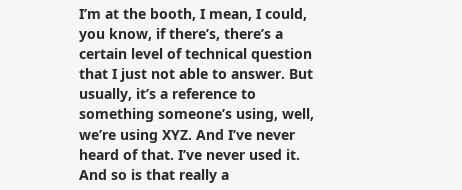I’m at the booth, I mean, I could, you know, if there’s, there’s a certain level of technical question that I just not able to answer. But usually, it’s a reference to something someone’s using, well, we’re using XYZ. And I’ve never heard of that. I’ve never used it. And so is that really a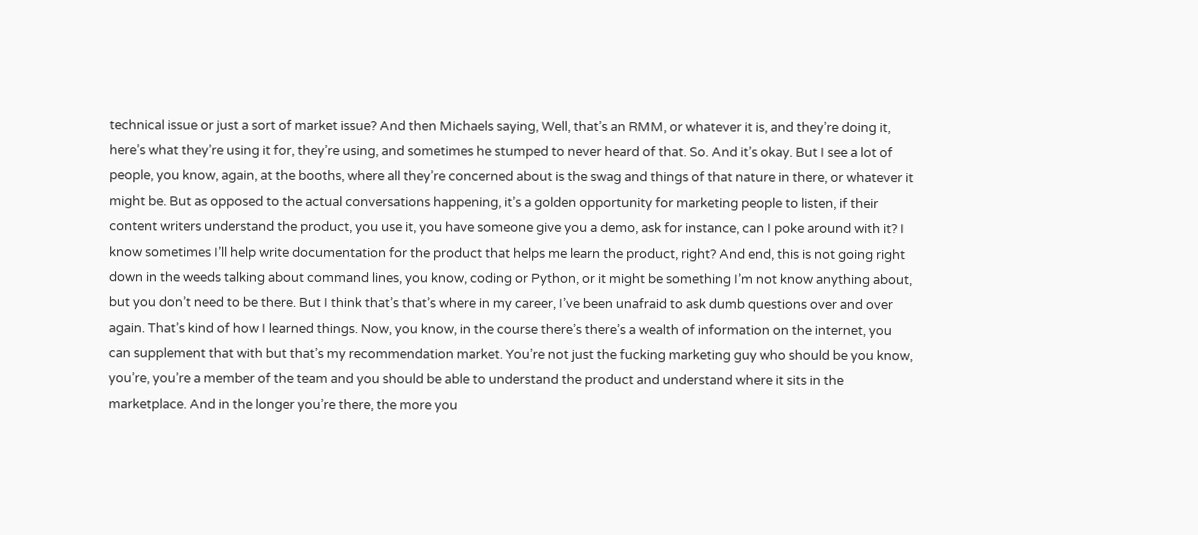technical issue or just a sort of market issue? And then Michaels saying, Well, that’s an RMM, or whatever it is, and they’re doing it, here’s what they’re using it for, they’re using, and sometimes he stumped to never heard of that. So. And it’s okay. But I see a lot of people, you know, again, at the booths, where all they’re concerned about is the swag and things of that nature in there, or whatever it might be. But as opposed to the actual conversations happening, it’s a golden opportunity for marketing people to listen, if their content writers understand the product, you use it, you have someone give you a demo, ask for instance, can I poke around with it? I know sometimes I’ll help write documentation for the product that helps me learn the product, right? And end, this is not going right down in the weeds talking about command lines, you know, coding or Python, or it might be something I’m not know anything about, but you don’t need to be there. But I think that’s that’s where in my career, I’ve been unafraid to ask dumb questions over and over again. That’s kind of how I learned things. Now, you know, in the course there’s there’s a wealth of information on the internet, you can supplement that with but that’s my recommendation market. You’re not just the fucking marketing guy who should be you know, you’re, you’re a member of the team and you should be able to understand the product and understand where it sits in the marketplace. And in the longer you’re there, the more you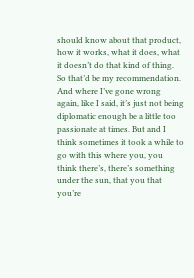should know about that product, how it works, what it does, what it doesn’t do that kind of thing. So that’d be my recommendation. And where I’ve gone wrong again, like I said, it’s just not being diplomatic enough be a little too passionate at times. But and I think sometimes it took a while to go with this where you, you think there’s, there’s something under the sun, that you that you’re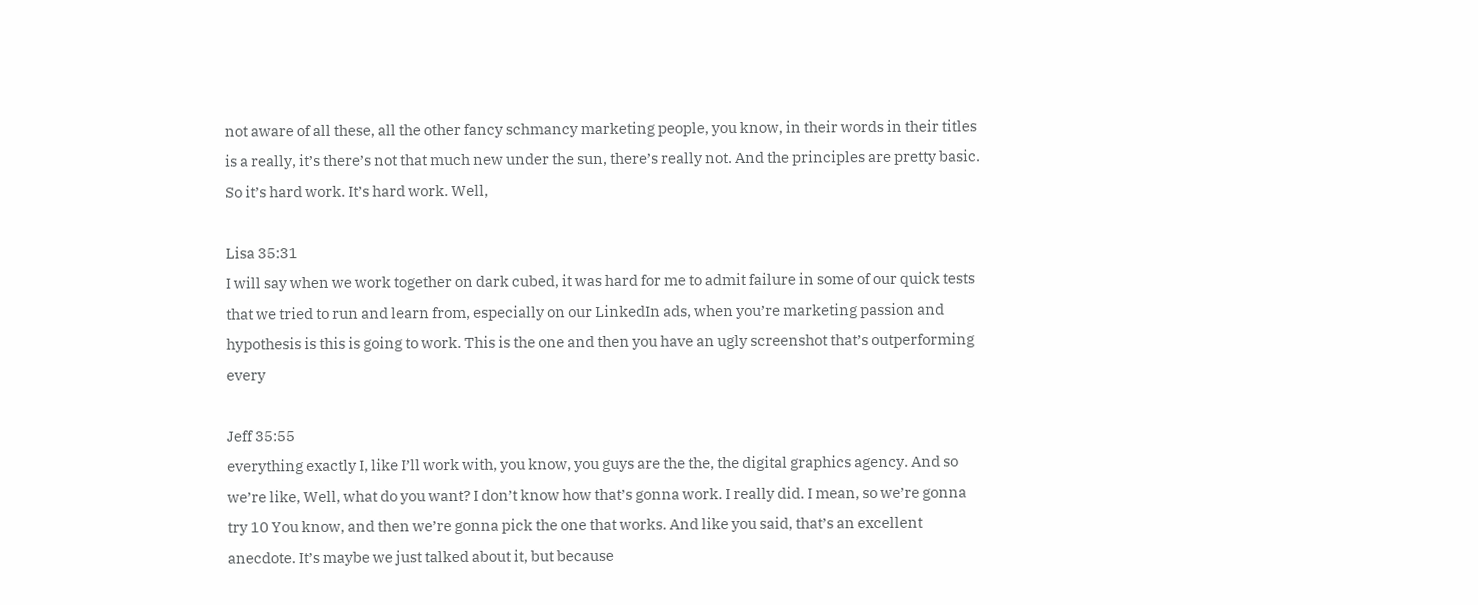not aware of all these, all the other fancy schmancy marketing people, you know, in their words in their titles is a really, it’s there’s not that much new under the sun, there’s really not. And the principles are pretty basic. So it’s hard work. It’s hard work. Well,

Lisa 35:31
I will say when we work together on dark cubed, it was hard for me to admit failure in some of our quick tests that we tried to run and learn from, especially on our LinkedIn ads, when you’re marketing passion and hypothesis is this is going to work. This is the one and then you have an ugly screenshot that’s outperforming every

Jeff 35:55
everything exactly I, like I’ll work with, you know, you guys are the the, the digital graphics agency. And so we’re like, Well, what do you want? I don’t know how that’s gonna work. I really did. I mean, so we’re gonna try 10 You know, and then we’re gonna pick the one that works. And like you said, that’s an excellent anecdote. It’s maybe we just talked about it, but because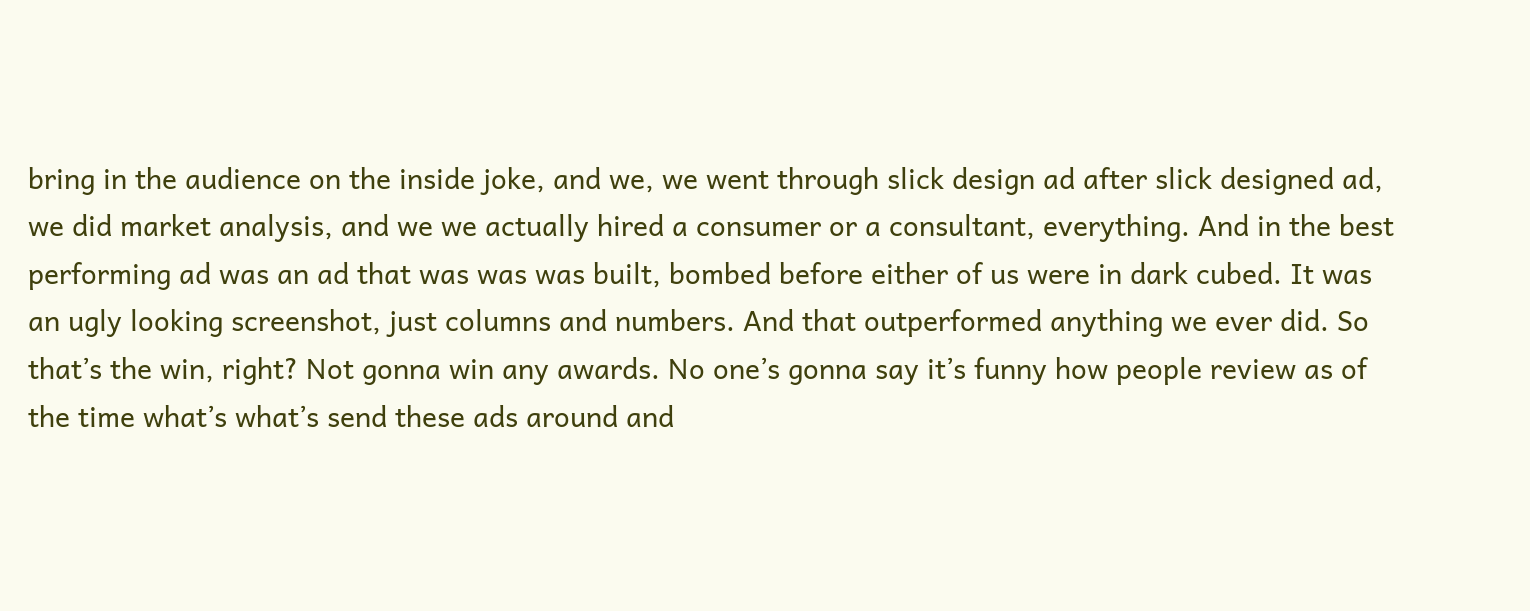bring in the audience on the inside joke, and we, we went through slick design ad after slick designed ad, we did market analysis, and we we actually hired a consumer or a consultant, everything. And in the best performing ad was an ad that was was was built, bombed before either of us were in dark cubed. It was an ugly looking screenshot, just columns and numbers. And that outperformed anything we ever did. So that’s the win, right? Not gonna win any awards. No one’s gonna say it’s funny how people review as of the time what’s what’s send these ads around and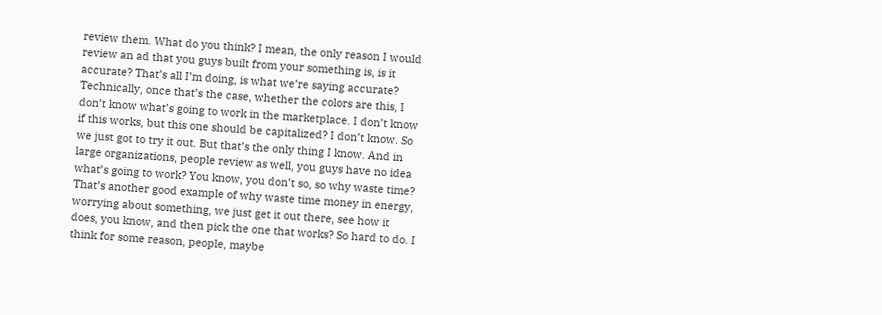review them. What do you think? I mean, the only reason I would review an ad that you guys built from your something is, is it accurate? That’s all I’m doing, is what we’re saying accurate? Technically, once that’s the case, whether the colors are this, I don’t know what’s going to work in the marketplace. I don’t know if this works, but this one should be capitalized? I don’t know. So we just got to try it out. But that’s the only thing I know. And in large organizations, people review as well, you guys have no idea what’s going to work? You know, you don’t so, so why waste time? That’s another good example of why waste time money in energy, worrying about something, we just get it out there, see how it does, you know, and then pick the one that works? So hard to do. I think for some reason, people, maybe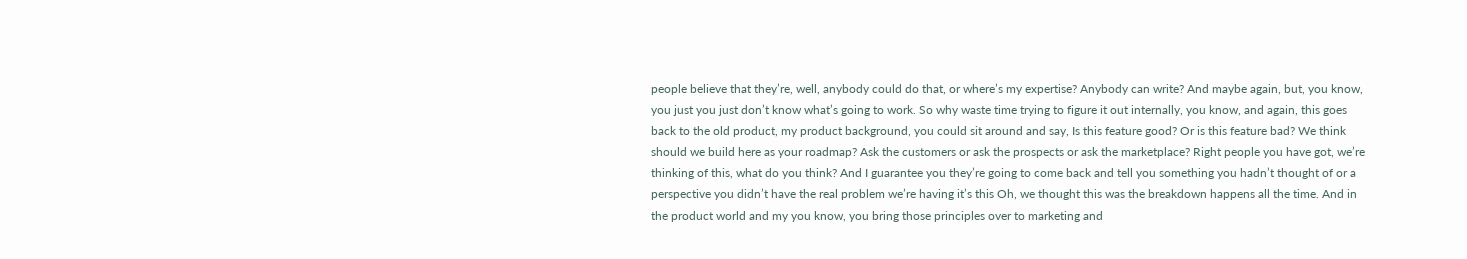people believe that they’re, well, anybody could do that, or where’s my expertise? Anybody can write? And maybe again, but, you know, you just you just don’t know what’s going to work. So why waste time trying to figure it out internally, you know, and again, this goes back to the old product, my product background, you could sit around and say, Is this feature good? Or is this feature bad? We think should we build here as your roadmap? Ask the customers or ask the prospects or ask the marketplace? Right people you have got, we’re thinking of this, what do you think? And I guarantee you they’re going to come back and tell you something you hadn’t thought of or a perspective you didn’t have the real problem we’re having it’s this Oh, we thought this was the breakdown happens all the time. And in the product world and my you know, you bring those principles over to marketing and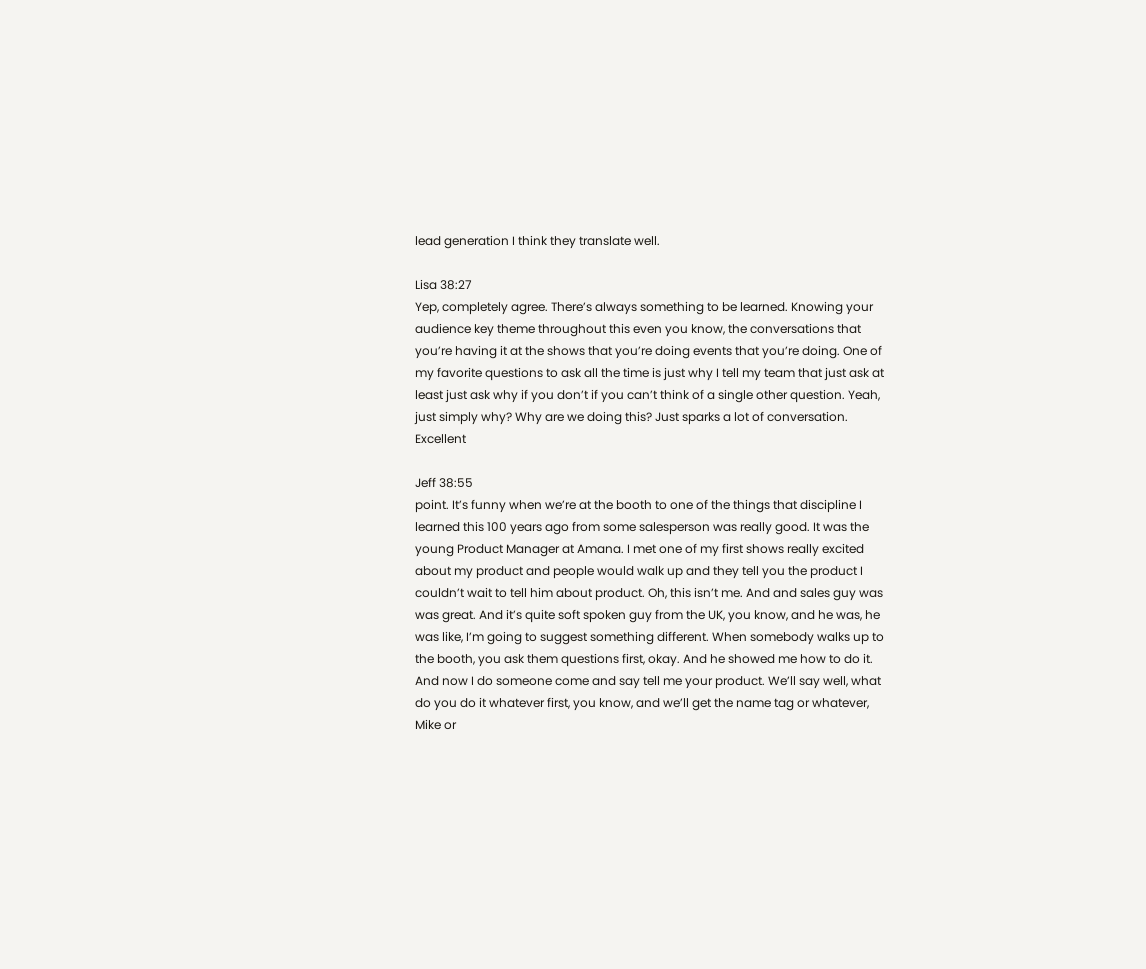lead generation I think they translate well.

Lisa 38:27
Yep, completely agree. There’s always something to be learned. Knowing your audience key theme throughout this even you know, the conversations that you’re having it at the shows that you’re doing events that you’re doing. One of my favorite questions to ask all the time is just why I tell my team that just ask at least just ask why if you don’t if you can’t think of a single other question. Yeah, just simply why? Why are we doing this? Just sparks a lot of conversation. Excellent

Jeff 38:55
point. It’s funny when we’re at the booth to one of the things that discipline I learned this 100 years ago from some salesperson was really good. It was the young Product Manager at Amana. I met one of my first shows really excited about my product and people would walk up and they tell you the product I couldn’t wait to tell him about product. Oh, this isn’t me. And and sales guy was was great. And it’s quite soft spoken guy from the UK, you know, and he was, he was like, I’m going to suggest something different. When somebody walks up to the booth, you ask them questions first, okay. And he showed me how to do it. And now I do someone come and say tell me your product. We’ll say well, what do you do it whatever first, you know, and we’ll get the name tag or whatever, Mike or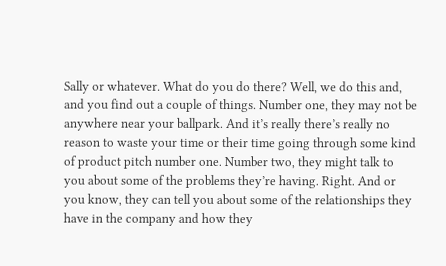Sally or whatever. What do you do there? Well, we do this and, and you find out a couple of things. Number one, they may not be anywhere near your ballpark. And it’s really there’s really no reason to waste your time or their time going through some kind of product pitch number one. Number two, they might talk to you about some of the problems they’re having. Right. And or you know, they can tell you about some of the relationships they have in the company and how they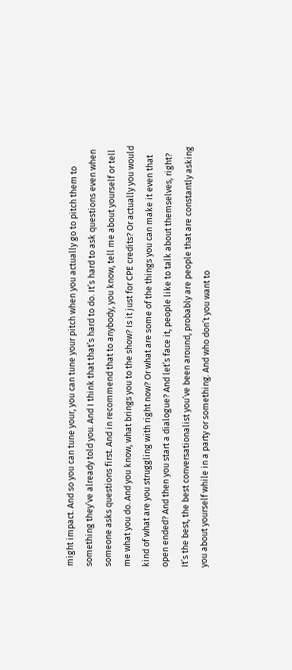might impact. And so you can tune your, you can tune your pitch when you actually go to pitch them to something they’ve already told you. And I think that that’s hard to do. It’s hard to ask questions even when someone asks questions first. And in recommend that to anybody, you know, tell me about yourself or tell me what you do. And you know, what brings you to the show? Is it just for CPE credits? Or actually you would kind of what are you struggling with right now? Or what are some of the things you can make it even that open ended? And then you start a dialogue? And let’s face it, people like to talk about themselves, right? It’s the best, the best conversationalist you’ve been around, probably are people that are constantly asking you about yourself while in a party or something. And who don’t you want to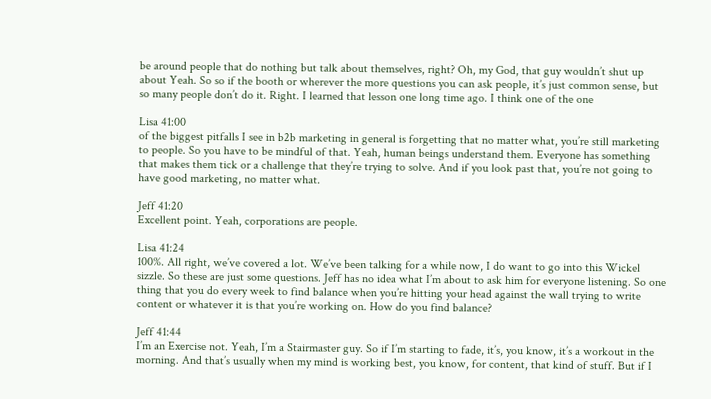be around people that do nothing but talk about themselves, right? Oh, my God, that guy wouldn’t shut up about Yeah. So so if the booth or wherever the more questions you can ask people, it’s just common sense, but so many people don’t do it. Right. I learned that lesson one long time ago. I think one of the one

Lisa 41:00
of the biggest pitfalls I see in b2b marketing in general is forgetting that no matter what, you’re still marketing to people. So you have to be mindful of that. Yeah, human beings understand them. Everyone has something that makes them tick or a challenge that they’re trying to solve. And if you look past that, you’re not going to have good marketing, no matter what.

Jeff 41:20
Excellent point. Yeah, corporations are people.

Lisa 41:24
100%. All right, we’ve covered a lot. We’ve been talking for a while now, I do want to go into this Wickel sizzle. So these are just some questions. Jeff has no idea what I’m about to ask him for everyone listening. So one thing that you do every week to find balance when you’re hitting your head against the wall trying to write content or whatever it is that you’re working on. How do you find balance?

Jeff 41:44
I’m an Exercise not. Yeah, I’m a Stairmaster guy. So if I’m starting to fade, it’s, you know, it’s a workout in the morning. And that’s usually when my mind is working best, you know, for content, that kind of stuff. But if I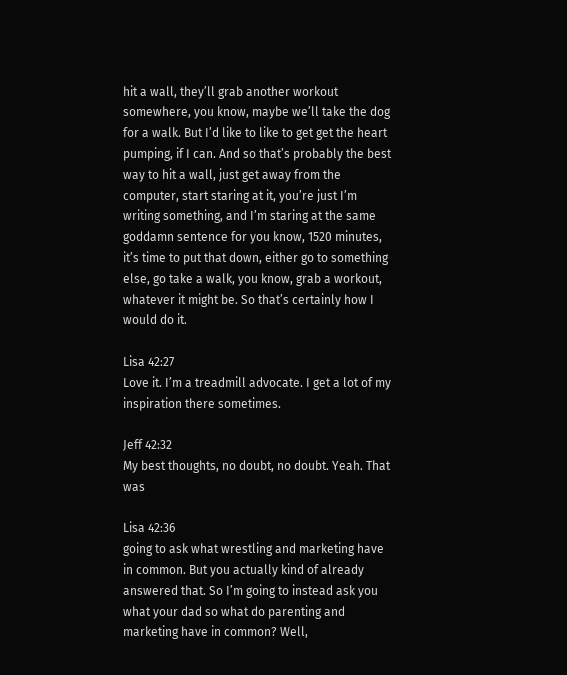hit a wall, they’ll grab another workout somewhere, you know, maybe we’ll take the dog for a walk. But I’d like to like to get get the heart pumping, if I can. And so that’s probably the best way to hit a wall, just get away from the computer, start staring at it, you’re just I’m writing something, and I’m staring at the same goddamn sentence for you know, 1520 minutes, it’s time to put that down, either go to something else, go take a walk, you know, grab a workout, whatever it might be. So that’s certainly how I would do it.

Lisa 42:27
Love it. I’m a treadmill advocate. I get a lot of my inspiration there sometimes.

Jeff 42:32
My best thoughts, no doubt, no doubt. Yeah. That was

Lisa 42:36
going to ask what wrestling and marketing have in common. But you actually kind of already answered that. So I’m going to instead ask you what your dad so what do parenting and marketing have in common? Well,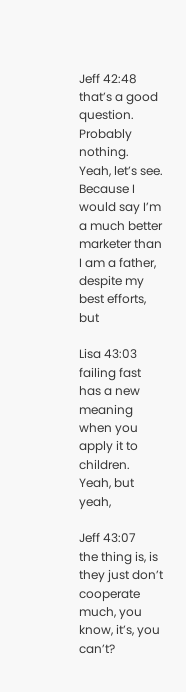Jeff 42:48
that’s a good question. Probably nothing. Yeah, let’s see. Because I would say I’m a much better marketer than I am a father, despite my best efforts, but

Lisa 43:03
failing fast has a new meaning when you apply it to children. Yeah, but yeah,

Jeff 43:07
the thing is, is they just don’t cooperate much, you know, it’s, you can’t?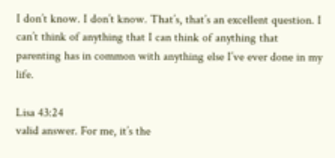I don’t know. I don’t know. That’s, that’s an excellent question. I can’t think of anything that I can think of anything that parenting has in common with anything else I’ve ever done in my life.

Lisa 43:24
valid answer. For me, it’s the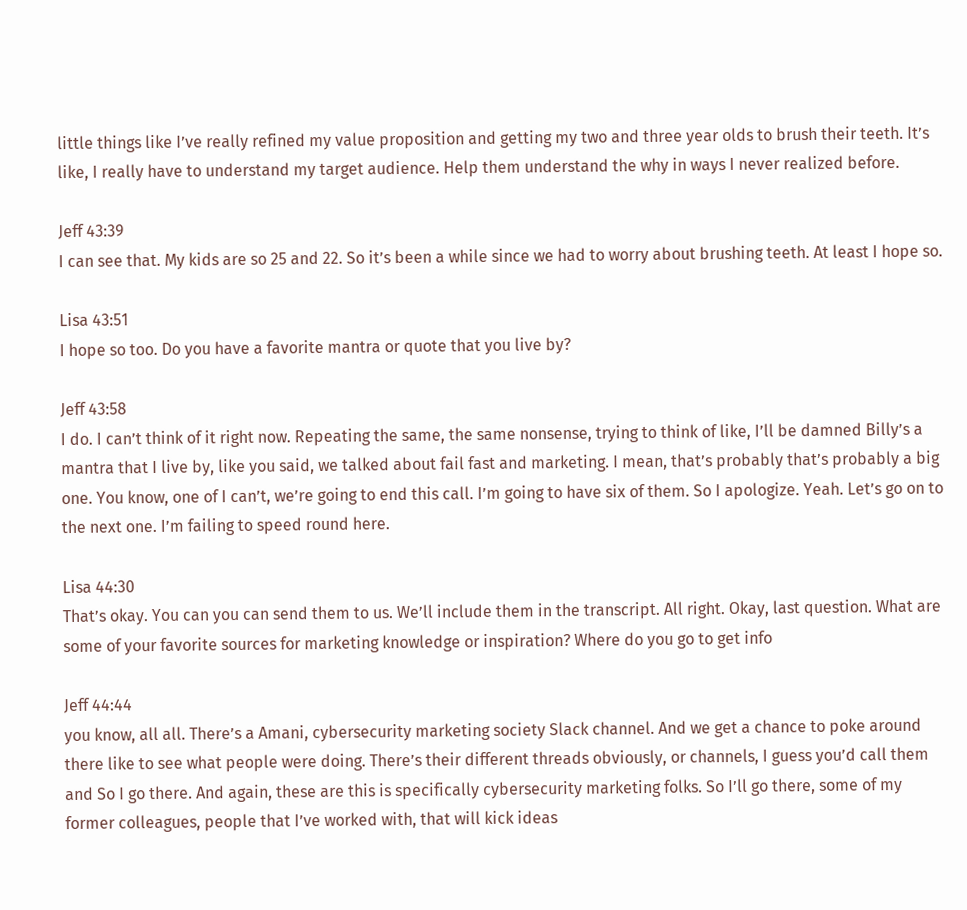little things like I’ve really refined my value proposition and getting my two and three year olds to brush their teeth. It’s like, I really have to understand my target audience. Help them understand the why in ways I never realized before.

Jeff 43:39
I can see that. My kids are so 25 and 22. So it’s been a while since we had to worry about brushing teeth. At least I hope so.

Lisa 43:51
I hope so too. Do you have a favorite mantra or quote that you live by?

Jeff 43:58
I do. I can’t think of it right now. Repeating the same, the same nonsense, trying to think of like, I’ll be damned Billy’s a mantra that I live by, like you said, we talked about fail fast and marketing. I mean, that’s probably that’s probably a big one. You know, one of I can’t, we’re going to end this call. I’m going to have six of them. So I apologize. Yeah. Let’s go on to the next one. I’m failing to speed round here.

Lisa 44:30
That’s okay. You can you can send them to us. We’ll include them in the transcript. All right. Okay, last question. What are some of your favorite sources for marketing knowledge or inspiration? Where do you go to get info

Jeff 44:44
you know, all all. There’s a Amani, cybersecurity marketing society Slack channel. And we get a chance to poke around there like to see what people were doing. There’s their different threads obviously, or channels, I guess you’d call them and So I go there. And again, these are this is specifically cybersecurity marketing folks. So I’ll go there, some of my former colleagues, people that I’ve worked with, that will kick ideas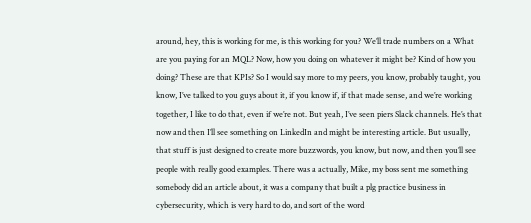around, hey, this is working for me, is this working for you? We’ll trade numbers on a What are you paying for an MQL? Now, how you doing on whatever it might be? Kind of how you doing? These are that KPIs? So I would say more to my peers, you know, probably taught, you know, I’ve talked to you guys about it, if you know if, if that made sense, and we’re working together, I like to do that, even if we’re not. But yeah, I’ve seen piers Slack channels. He’s that now and then I’ll see something on LinkedIn and might be interesting article. But usually, that stuff is just designed to create more buzzwords, you know, but now, and then you’ll see people with really good examples. There was a actually, Mike, my boss sent me something somebody did an article about, it was a company that built a plg practice business in cybersecurity, which is very hard to do, and sort of the word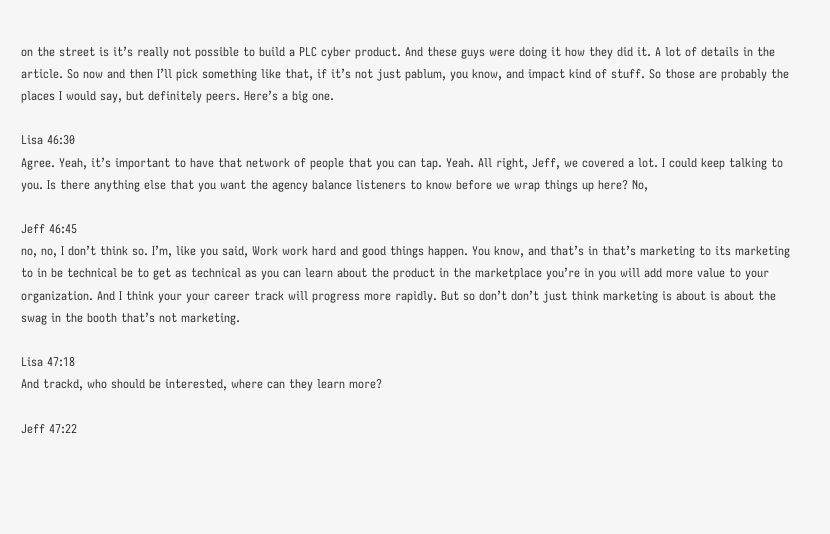on the street is it’s really not possible to build a PLC cyber product. And these guys were doing it how they did it. A lot of details in the article. So now and then I’ll pick something like that, if it’s not just pablum, you know, and impact kind of stuff. So those are probably the places I would say, but definitely peers. Here’s a big one.

Lisa 46:30
Agree. Yeah, it’s important to have that network of people that you can tap. Yeah. All right, Jeff, we covered a lot. I could keep talking to you. Is there anything else that you want the agency balance listeners to know before we wrap things up here? No,

Jeff 46:45
no, no, I don’t think so. I’m, like you said, Work work hard and good things happen. You know, and that’s in that’s marketing to its marketing to in be technical be to get as technical as you can learn about the product in the marketplace you’re in you will add more value to your organization. And I think your your career track will progress more rapidly. But so don’t don’t just think marketing is about is about the swag in the booth that’s not marketing.

Lisa 47:18
And trackd, who should be interested, where can they learn more?

Jeff 47:22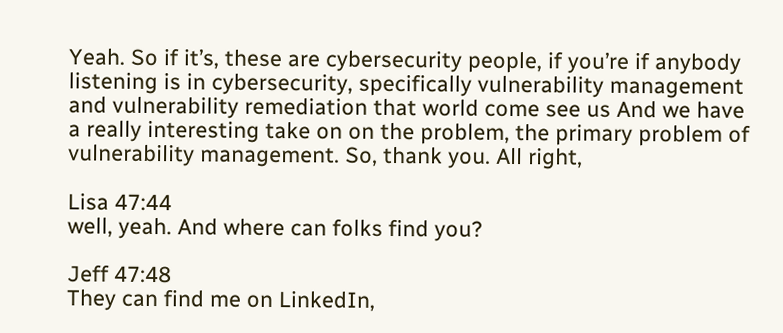Yeah. So if it’s, these are cybersecurity people, if you’re if anybody listening is in cybersecurity, specifically vulnerability management and vulnerability remediation that world come see us And we have a really interesting take on on the problem, the primary problem of vulnerability management. So, thank you. All right,

Lisa 47:44
well, yeah. And where can folks find you?

Jeff 47:48
They can find me on LinkedIn,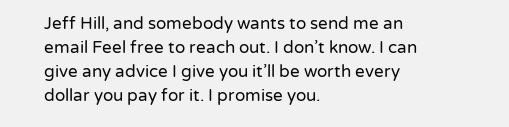Jeff Hill, and somebody wants to send me an email Feel free to reach out. I don’t know. I can give any advice I give you it’ll be worth every dollar you pay for it. I promise you.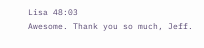Lisa 48:03
Awesome. Thank you so much, Jeff.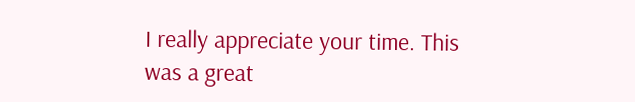I really appreciate your time. This was a great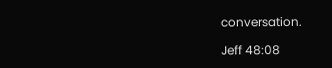conversation.

Jeff 48:08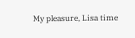My pleasure, Lisa time